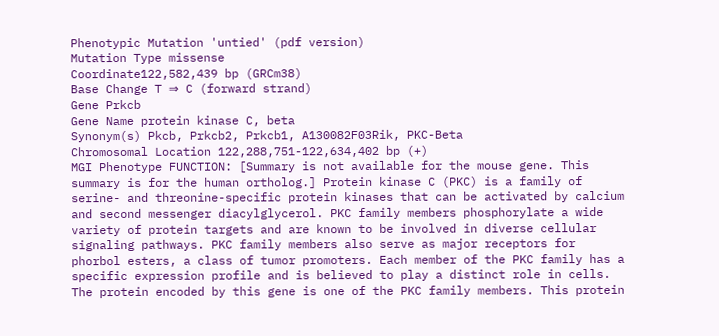Phenotypic Mutation 'untied' (pdf version)
Mutation Type missense
Coordinate122,582,439 bp (GRCm38)
Base Change T ⇒ C (forward strand)
Gene Prkcb
Gene Name protein kinase C, beta
Synonym(s) Pkcb, Prkcb2, Prkcb1, A130082F03Rik, PKC-Beta
Chromosomal Location 122,288,751-122,634,402 bp (+)
MGI Phenotype FUNCTION: [Summary is not available for the mouse gene. This summary is for the human ortholog.] Protein kinase C (PKC) is a family of serine- and threonine-specific protein kinases that can be activated by calcium and second messenger diacylglycerol. PKC family members phosphorylate a wide variety of protein targets and are known to be involved in diverse cellular signaling pathways. PKC family members also serve as major receptors for phorbol esters, a class of tumor promoters. Each member of the PKC family has a specific expression profile and is believed to play a distinct role in cells. The protein encoded by this gene is one of the PKC family members. This protein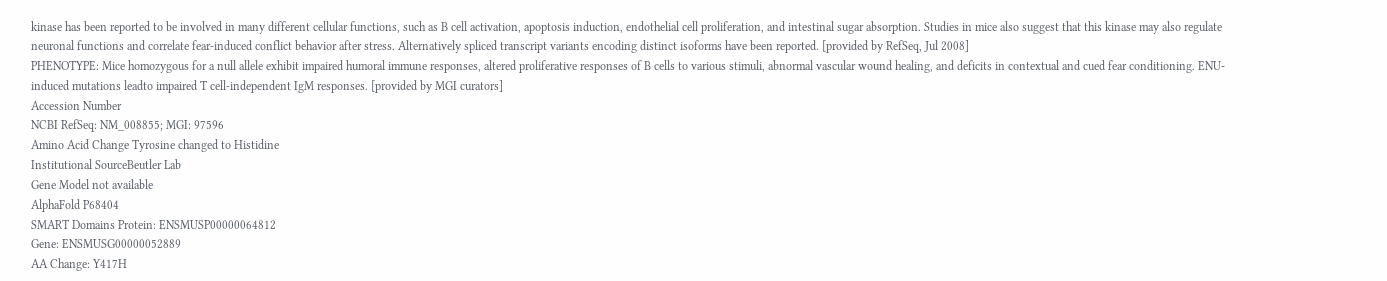kinase has been reported to be involved in many different cellular functions, such as B cell activation, apoptosis induction, endothelial cell proliferation, and intestinal sugar absorption. Studies in mice also suggest that this kinase may also regulate neuronal functions and correlate fear-induced conflict behavior after stress. Alternatively spliced transcript variants encoding distinct isoforms have been reported. [provided by RefSeq, Jul 2008]
PHENOTYPE: Mice homozygous for a null allele exhibit impaired humoral immune responses, altered proliferative responses of B cells to various stimuli, abnormal vascular wound healing, and deficits in contextual and cued fear conditioning. ENU-induced mutations leadto impaired T cell-independent IgM responses. [provided by MGI curators]
Accession Number
NCBI RefSeq: NM_008855; MGI: 97596
Amino Acid Change Tyrosine changed to Histidine
Institutional SourceBeutler Lab
Gene Model not available
AlphaFold P68404
SMART Domains Protein: ENSMUSP00000064812
Gene: ENSMUSG00000052889
AA Change: Y417H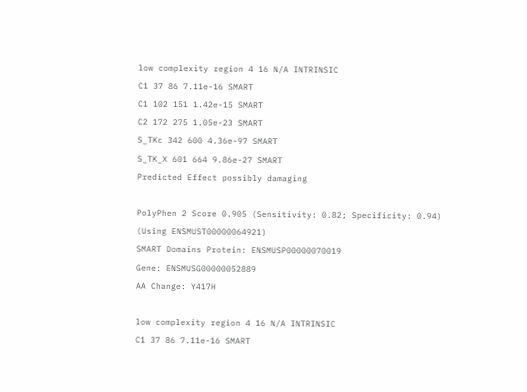low complexity region 4 16 N/A INTRINSIC
C1 37 86 7.11e-16 SMART
C1 102 151 1.42e-15 SMART
C2 172 275 1.05e-23 SMART
S_TKc 342 600 4.36e-97 SMART
S_TK_X 601 664 9.86e-27 SMART
Predicted Effect possibly damaging

PolyPhen 2 Score 0.905 (Sensitivity: 0.82; Specificity: 0.94)
(Using ENSMUST00000064921)
SMART Domains Protein: ENSMUSP00000070019
Gene: ENSMUSG00000052889
AA Change: Y417H

low complexity region 4 16 N/A INTRINSIC
C1 37 86 7.11e-16 SMART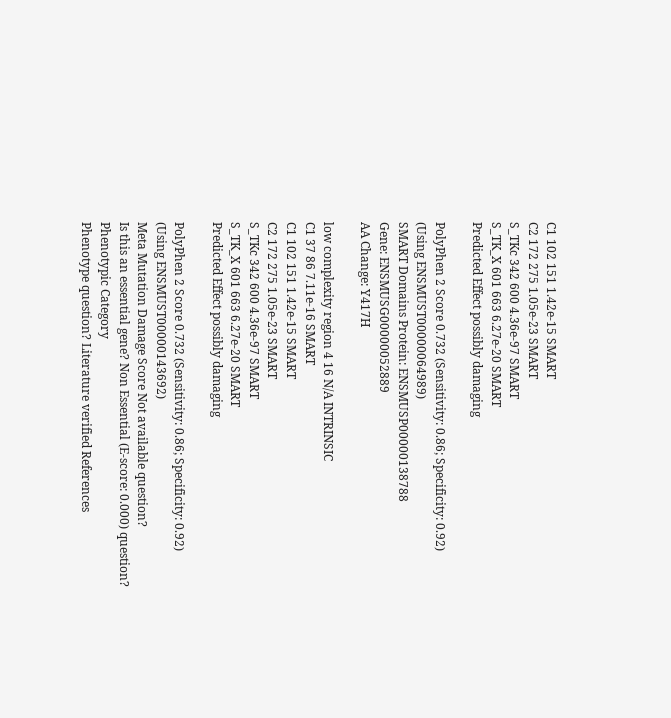C1 102 151 1.42e-15 SMART
C2 172 275 1.05e-23 SMART
S_TKc 342 600 4.36e-97 SMART
S_TK_X 601 663 6.27e-20 SMART
Predicted Effect possibly damaging

PolyPhen 2 Score 0.732 (Sensitivity: 0.86; Specificity: 0.92)
(Using ENSMUST00000064989)
SMART Domains Protein: ENSMUSP00000138788
Gene: ENSMUSG00000052889
AA Change: Y417H

low complexity region 4 16 N/A INTRINSIC
C1 37 86 7.11e-16 SMART
C1 102 151 1.42e-15 SMART
C2 172 275 1.05e-23 SMART
S_TKc 342 600 4.36e-97 SMART
S_TK_X 601 663 6.27e-20 SMART
Predicted Effect possibly damaging

PolyPhen 2 Score 0.732 (Sensitivity: 0.86; Specificity: 0.92)
(Using ENSMUST00000143692)
Meta Mutation Damage Score Not available question?
Is this an essential gene? Non Essential (E-score: 0.000) question?
Phenotypic Category
Phenotype question? Literature verified References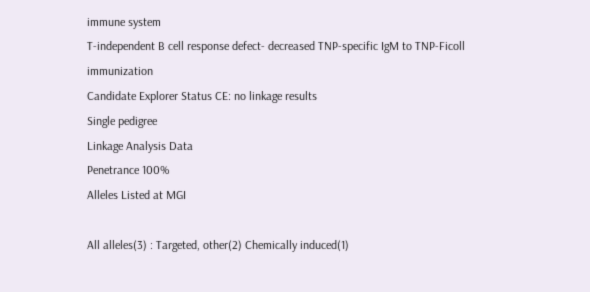immune system
T-independent B cell response defect- decreased TNP-specific IgM to TNP-Ficoll immunization
Candidate Explorer Status CE: no linkage results
Single pedigree
Linkage Analysis Data
Penetrance 100%
Alleles Listed at MGI

All alleles(3) : Targeted, other(2) Chemically induced(1)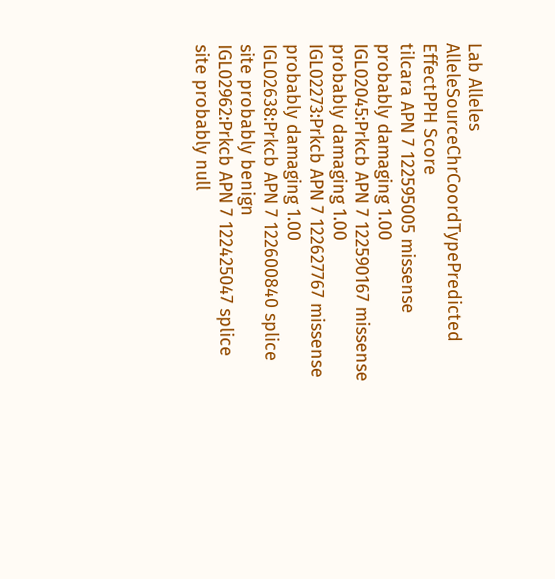Lab Alleles
AlleleSourceChrCoordTypePredicted EffectPPH Score
tilcara APN 7 122595005 missense probably damaging 1.00
IGL02045:Prkcb APN 7 122590167 missense probably damaging 1.00
IGL02273:Prkcb APN 7 122627767 missense probably damaging 1.00
IGL02638:Prkcb APN 7 122600840 splice site probably benign
IGL02962:Prkcb APN 7 122425047 splice site probably null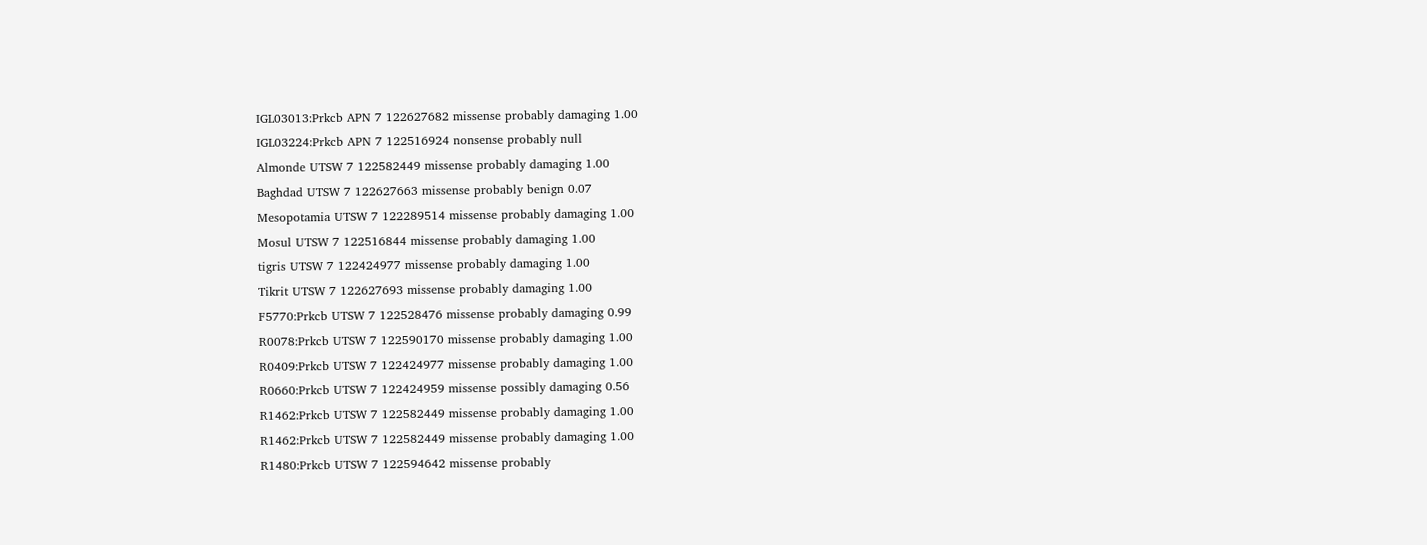IGL03013:Prkcb APN 7 122627682 missense probably damaging 1.00
IGL03224:Prkcb APN 7 122516924 nonsense probably null
Almonde UTSW 7 122582449 missense probably damaging 1.00
Baghdad UTSW 7 122627663 missense probably benign 0.07
Mesopotamia UTSW 7 122289514 missense probably damaging 1.00
Mosul UTSW 7 122516844 missense probably damaging 1.00
tigris UTSW 7 122424977 missense probably damaging 1.00
Tikrit UTSW 7 122627693 missense probably damaging 1.00
F5770:Prkcb UTSW 7 122528476 missense probably damaging 0.99
R0078:Prkcb UTSW 7 122590170 missense probably damaging 1.00
R0409:Prkcb UTSW 7 122424977 missense probably damaging 1.00
R0660:Prkcb UTSW 7 122424959 missense possibly damaging 0.56
R1462:Prkcb UTSW 7 122582449 missense probably damaging 1.00
R1462:Prkcb UTSW 7 122582449 missense probably damaging 1.00
R1480:Prkcb UTSW 7 122594642 missense probably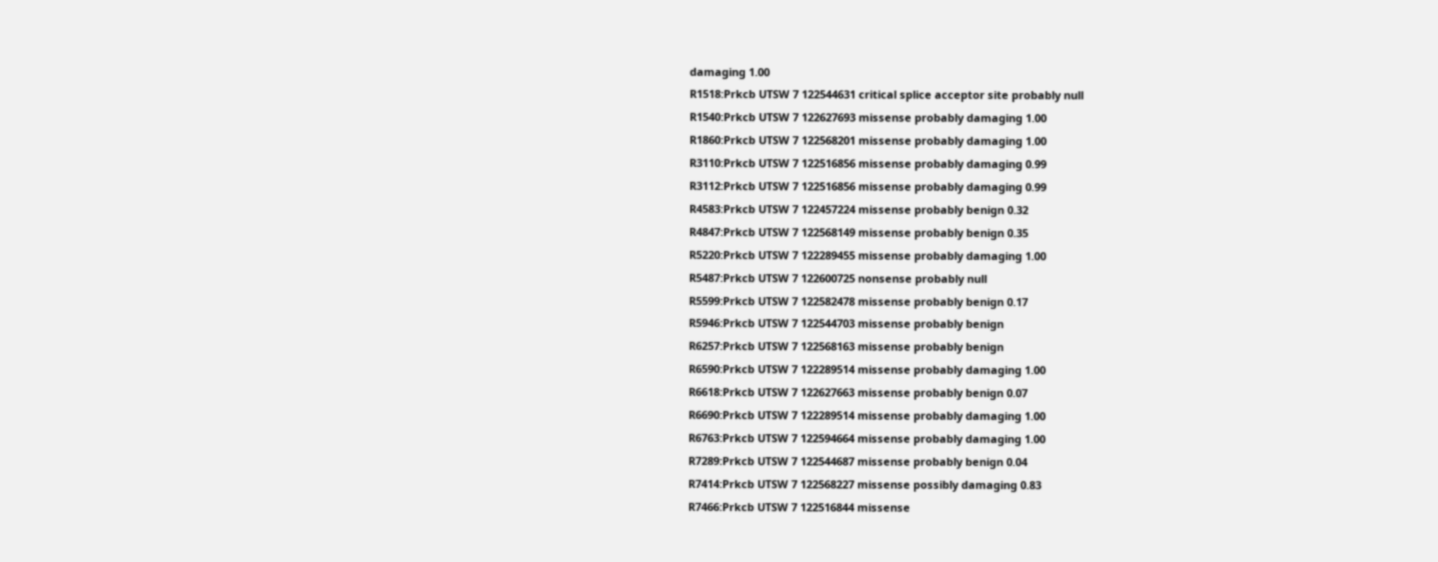damaging 1.00
R1518:Prkcb UTSW 7 122544631 critical splice acceptor site probably null
R1540:Prkcb UTSW 7 122627693 missense probably damaging 1.00
R1860:Prkcb UTSW 7 122568201 missense probably damaging 1.00
R3110:Prkcb UTSW 7 122516856 missense probably damaging 0.99
R3112:Prkcb UTSW 7 122516856 missense probably damaging 0.99
R4583:Prkcb UTSW 7 122457224 missense probably benign 0.32
R4847:Prkcb UTSW 7 122568149 missense probably benign 0.35
R5220:Prkcb UTSW 7 122289455 missense probably damaging 1.00
R5487:Prkcb UTSW 7 122600725 nonsense probably null
R5599:Prkcb UTSW 7 122582478 missense probably benign 0.17
R5946:Prkcb UTSW 7 122544703 missense probably benign
R6257:Prkcb UTSW 7 122568163 missense probably benign
R6590:Prkcb UTSW 7 122289514 missense probably damaging 1.00
R6618:Prkcb UTSW 7 122627663 missense probably benign 0.07
R6690:Prkcb UTSW 7 122289514 missense probably damaging 1.00
R6763:Prkcb UTSW 7 122594664 missense probably damaging 1.00
R7289:Prkcb UTSW 7 122544687 missense probably benign 0.04
R7414:Prkcb UTSW 7 122568227 missense possibly damaging 0.83
R7466:Prkcb UTSW 7 122516844 missense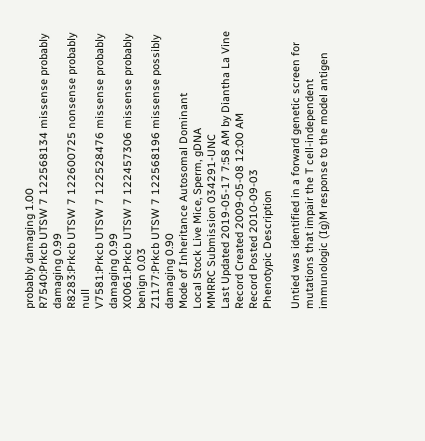probably damaging 1.00
R7540:Prkcb UTSW 7 122568134 missense probably damaging 0.99
R8283:Prkcb UTSW 7 122600725 nonsense probably null
V7581:Prkcb UTSW 7 122528476 missense probably damaging 0.99
X0061:Prkcb UTSW 7 122457306 missense probably benign 0.03
Z1177:Prkcb UTSW 7 122568196 missense possibly damaging 0.90
Mode of Inheritance Autosomal Dominant
Local Stock Live Mice, Sperm, gDNA
MMRRC Submission 034291-UNC
Last Updated 2019-05-17 7:58 AM by Diantha La Vine
Record Created 2009-05-08 12:00 AM
Record Posted 2010-09-03
Phenotypic Description

Untied was identified in a forward genetic screen for mutations that impair the T cell-independent immunologic (Ig)M response to the model antigen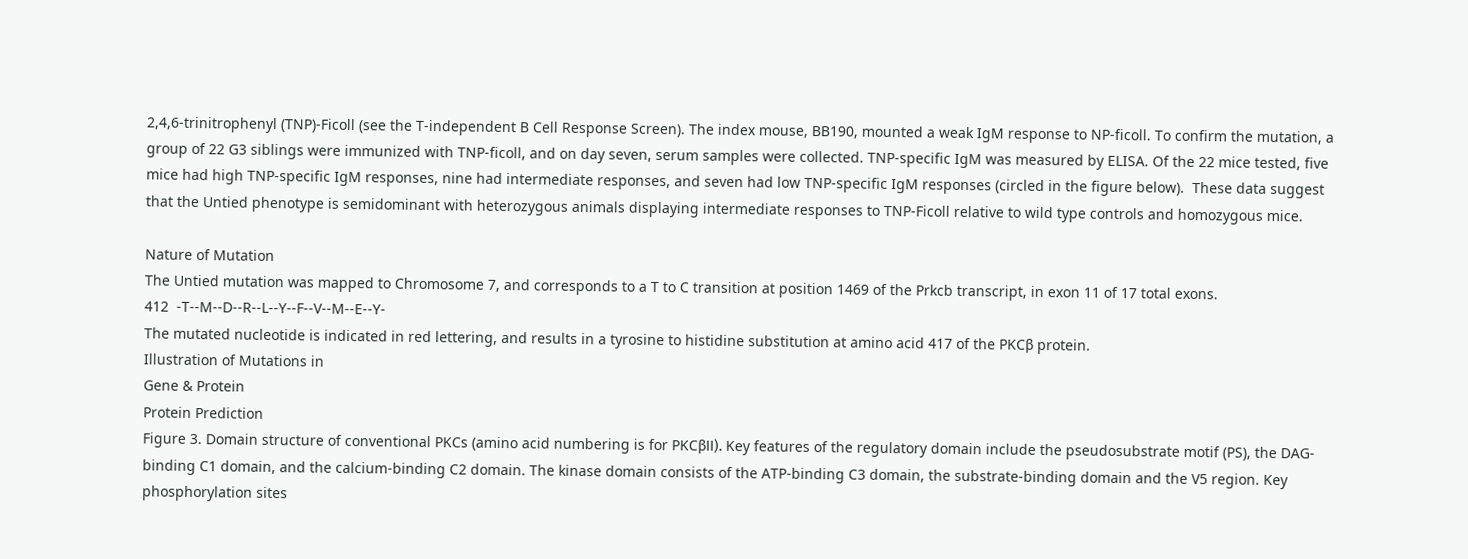2,4,6-trinitrophenyl (TNP)-Ficoll (see the T-independent B Cell Response Screen). The index mouse, BB190, mounted a weak IgM response to NP-ficoll. To confirm the mutation, a group of 22 G3 siblings were immunized with TNP-ficoll, and on day seven, serum samples were collected. TNP-specific IgM was measured by ELISA. Of the 22 mice tested, five mice had high TNP-specific IgM responses, nine had intermediate responses, and seven had low TNP-specific IgM responses (circled in the figure below).  These data suggest that the Untied phenotype is semidominant with heterozygous animals displaying intermediate responses to TNP-Ficoll relative to wild type controls and homozygous mice.

Nature of Mutation
The Untied mutation was mapped to Chromosome 7, and corresponds to a T to C transition at position 1469 of the Prkcb transcript, in exon 11 of 17 total exons.
412  -T--M--D--R--L--Y--F--V--M--E--Y-
The mutated nucleotide is indicated in red lettering, and results in a tyrosine to histidine substitution at amino acid 417 of the PKCβ protein.
Illustration of Mutations in
Gene & Protein
Protein Prediction
Figure 3. Domain structure of conventional PKCs (amino acid numbering is for PKCβII). Key features of the regulatory domain include the pseudosubstrate motif (PS), the DAG-binding C1 domain, and the calcium-binding C2 domain. The kinase domain consists of the ATP-binding C3 domain, the substrate-binding domain and the V5 region. Key phosphorylation sites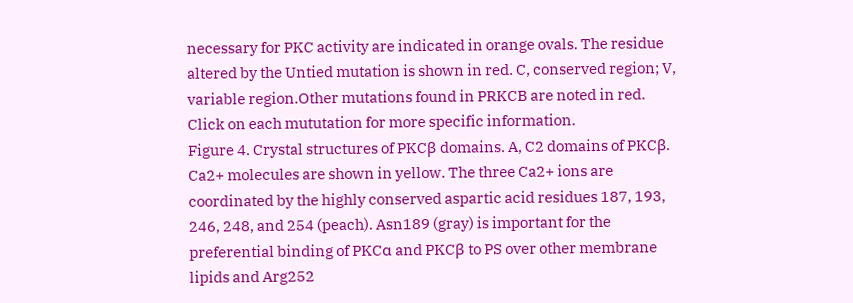necessary for PKC activity are indicated in orange ovals. The residue altered by the Untied mutation is shown in red. C, conserved region; V, variable region.Other mutations found in PRKCB are noted in red. Click on each mututation for more specific information.
Figure 4. Crystal structures of PKCβ domains. A, C2 domains of PKCβ. Ca2+ molecules are shown in yellow. The three Ca2+ ions are coordinated by the highly conserved aspartic acid residues 187, 193, 246, 248, and 254 (peach). Asn189 (gray) is important for the preferential binding of PKCα and PKCβ to PS over other membrane lipids and Arg252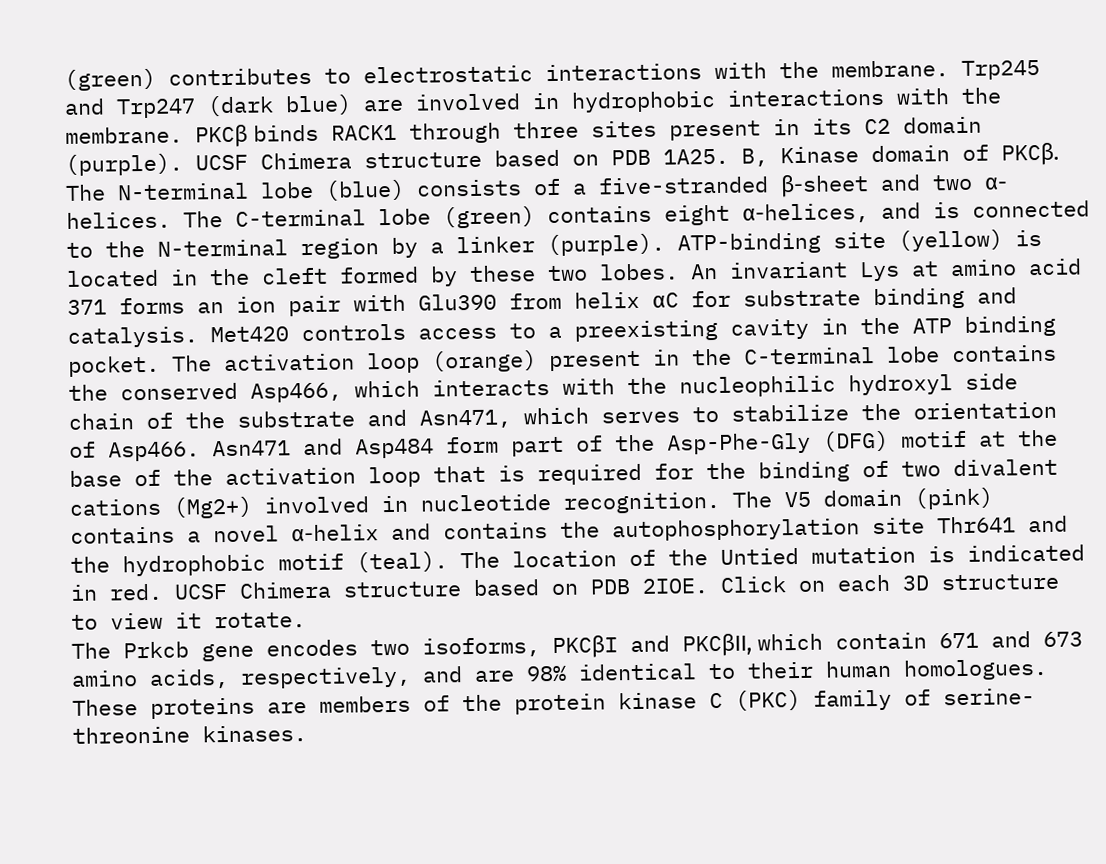(green) contributes to electrostatic interactions with the membrane. Trp245 and Trp247 (dark blue) are involved in hydrophobic interactions with the membrane. PKCβ binds RACK1 through three sites present in its C2 domain (purple). UCSF Chimera structure based on PDB 1A25. B, Kinase domain of PKCβ. The N-terminal lobe (blue) consists of a five-stranded β-sheet and two α-helices. The C-terminal lobe (green) contains eight α-helices, and is connected to the N-terminal region by a linker (purple). ATP-binding site (yellow) is located in the cleft formed by these two lobes. An invariant Lys at amino acid 371 forms an ion pair with Glu390 from helix αC for substrate binding and catalysis. Met420 controls access to a preexisting cavity in the ATP binding pocket. The activation loop (orange) present in the C-terminal lobe contains the conserved Asp466, which interacts with the nucleophilic hydroxyl side chain of the substrate and Asn471, which serves to stabilize the orientation of Asp466. Asn471 and Asp484 form part of the Asp-Phe-Gly (DFG) motif at the base of the activation loop that is required for the binding of two divalent cations (Mg2+) involved in nucleotide recognition. The V5 domain (pink) contains a novel α-helix and contains the autophosphorylation site Thr641 and the hydrophobic motif (teal). The location of the Untied mutation is indicated in red. UCSF Chimera structure based on PDB 2IOE. Click on each 3D structure to view it rotate.
The Prkcb gene encodes two isoforms, PKCβI and PKCβII, which contain 671 and 673 amino acids, respectively, and are 98% identical to their human homologues. These proteins are members of the protein kinase C (PKC) family of serine-threonine kinases.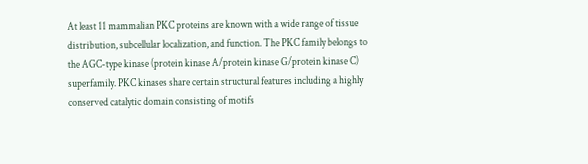At least 11 mammalian PKC proteins are known with a wide range of tissue distribution, subcellular localization, and function. The PKC family belongs to the AGC-type kinase (protein kinase A/protein kinase G/protein kinase C) superfamily. PKC kinases share certain structural features including a highly conserved catalytic domain consisting of motifs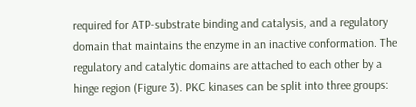required for ATP-substrate binding and catalysis, and a regulatory domain that maintains the enzyme in an inactive conformation. The regulatory and catalytic domains are attached to each other by a hinge region (Figure 3). PKC kinases can be split into three groups: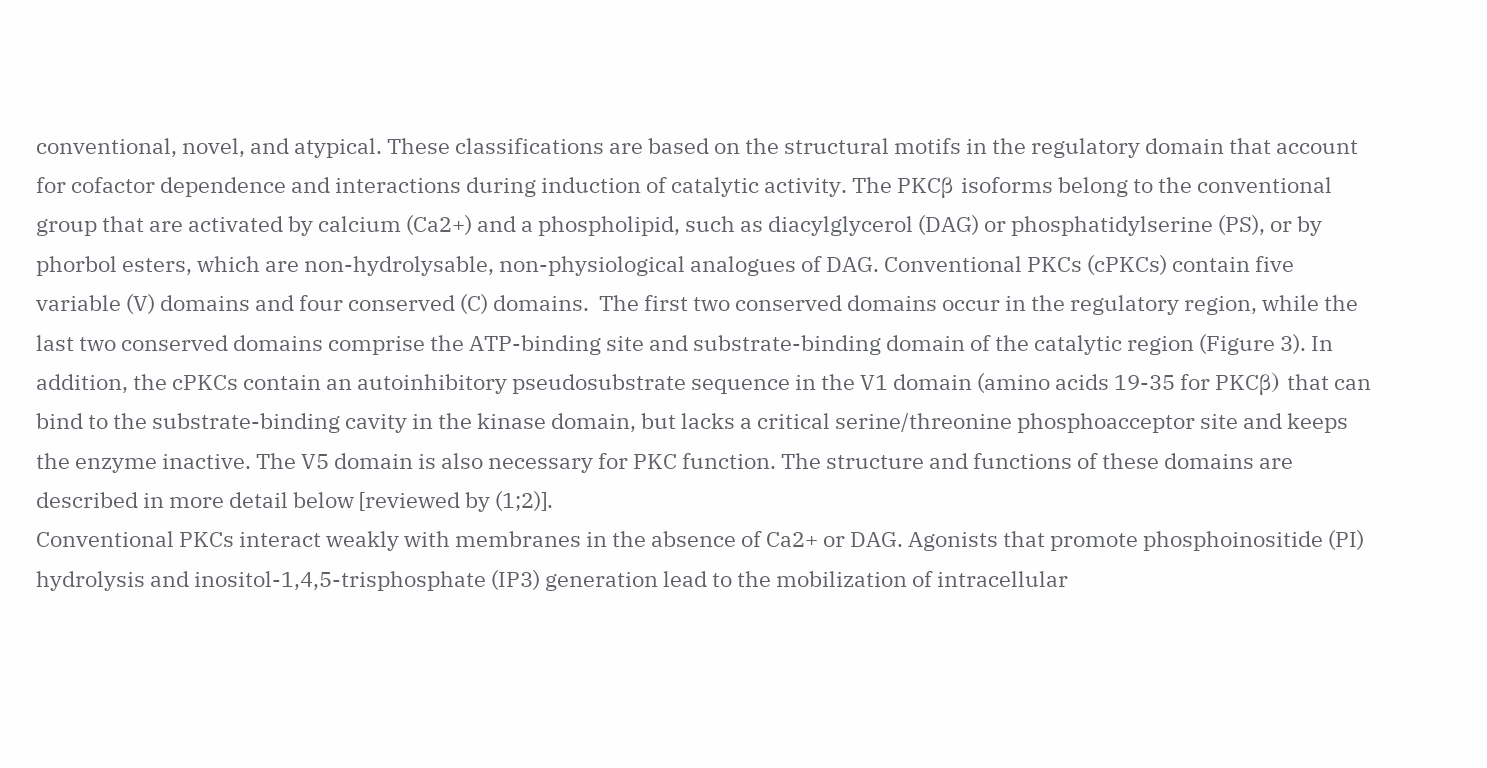conventional, novel, and atypical. These classifications are based on the structural motifs in the regulatory domain that account for cofactor dependence and interactions during induction of catalytic activity. The PKCβ isoforms belong to the conventional group that are activated by calcium (Ca2+) and a phospholipid, such as diacylglycerol (DAG) or phosphatidylserine (PS), or by phorbol esters, which are non-hydrolysable, non-physiological analogues of DAG. Conventional PKCs (cPKCs) contain five variable (V) domains and four conserved (C) domains.  The first two conserved domains occur in the regulatory region, while the last two conserved domains comprise the ATP-binding site and substrate-binding domain of the catalytic region (Figure 3). In addition, the cPKCs contain an autoinhibitory pseudosubstrate sequence in the V1 domain (amino acids 19-35 for PKCβ) that can bind to the substrate-binding cavity in the kinase domain, but lacks a critical serine/threonine phosphoacceptor site and keeps the enzyme inactive. The V5 domain is also necessary for PKC function. The structure and functions of these domains are described in more detail below [reviewed by (1;2)].
Conventional PKCs interact weakly with membranes in the absence of Ca2+ or DAG. Agonists that promote phosphoinositide (PI) hydrolysis and inositol-1,4,5-trisphosphate (IP3) generation lead to the mobilization of intracellular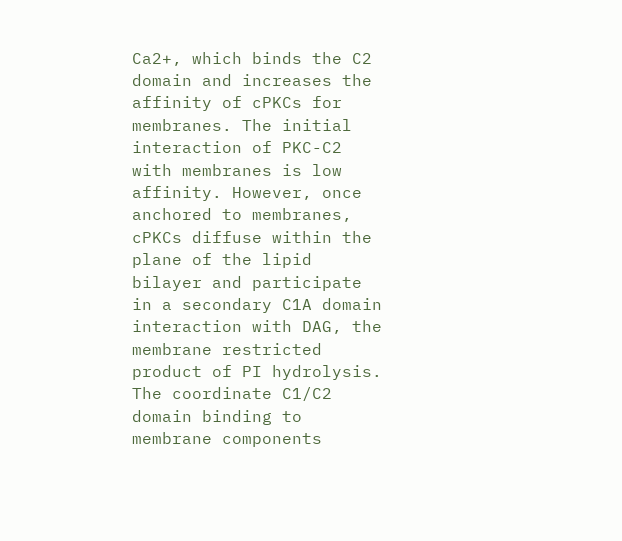Ca2+, which binds the C2 domain and increases the affinity of cPKCs for membranes. The initial interaction of PKC-C2 with membranes is low affinity. However, once anchored to membranes, cPKCs diffuse within the plane of the lipid bilayer and participate in a secondary C1A domain interaction with DAG, the membrane restricted product of PI hydrolysis. The coordinate C1/C2 domain binding to membrane components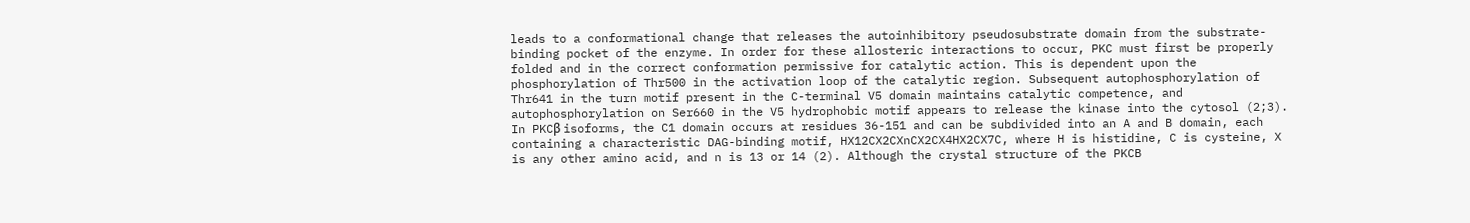leads to a conformational change that releases the autoinhibitory pseudosubstrate domain from the substrate-binding pocket of the enzyme. In order for these allosteric interactions to occur, PKC must first be properly folded and in the correct conformation permissive for catalytic action. This is dependent upon the phosphorylation of Thr500 in the activation loop of the catalytic region. Subsequent autophosphorylation of Thr641 in the turn motif present in the C-terminal V5 domain maintains catalytic competence, and autophosphorylation on Ser660 in the V5 hydrophobic motif appears to release the kinase into the cytosol (2;3).
In PKCβ isoforms, the C1 domain occurs at residues 36-151 and can be subdivided into an A and B domain, each containing a characteristic DAG-binding motif, HX12CX2CXnCX2CX4HX2CX7C, where H is histidine, C is cysteine, X is any other amino acid, and n is 13 or 14 (2). Although the crystal structure of the PKCB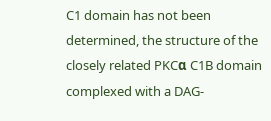C1 domain has not been determined, the structure of the closely related PKCα C1B domain complexed with a DAG-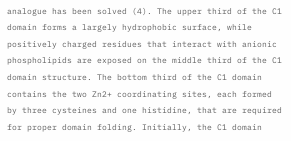analogue has been solved (4). The upper third of the C1 domain forms a largely hydrophobic surface, while positively charged residues that interact with anionic phospholipids are exposed on the middle third of the C1 domain structure. The bottom third of the C1 domain contains the two Zn2+ coordinating sites, each formed by three cysteines and one histidine, that are required for proper domain folding. Initially, the C1 domain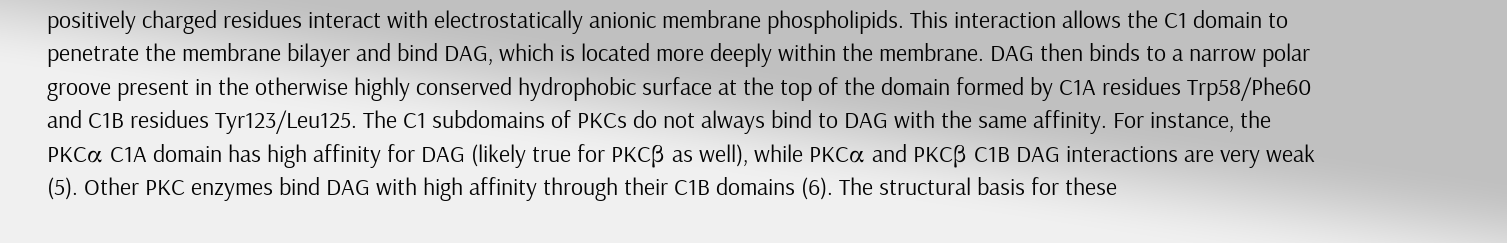positively charged residues interact with electrostatically anionic membrane phospholipids. This interaction allows the C1 domain to penetrate the membrane bilayer and bind DAG, which is located more deeply within the membrane. DAG then binds to a narrow polar groove present in the otherwise highly conserved hydrophobic surface at the top of the domain formed by C1A residues Trp58/Phe60 and C1B residues Tyr123/Leu125. The C1 subdomains of PKCs do not always bind to DAG with the same affinity. For instance, the PKCα C1A domain has high affinity for DAG (likely true for PKCβ as well), while PKCα and PKCβ C1B DAG interactions are very weak (5). Other PKC enzymes bind DAG with high affinity through their C1B domains (6). The structural basis for these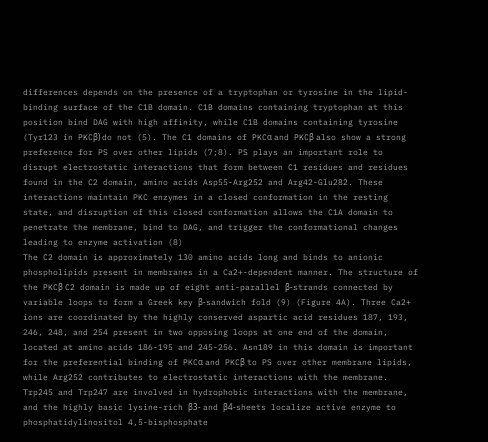differences depends on the presence of a tryptophan or tyrosine in the lipid-binding surface of the C1B domain. C1B domains containing tryptophan at this position bind DAG with high affinity, while C1B domains containing tyrosine (Tyr123 in PKCβ) do not (5). The C1 domains of PKCα and PKCβ also show a strong preference for PS over other lipids (7;8). PS plays an important role to disrupt electrostatic interactions that form between C1 residues and residues found in the C2 domain, amino acids Asp55-Arg252 and Arg42-Glu282. These interactions maintain PKC enzymes in a closed conformation in the resting state, and disruption of this closed conformation allows the C1A domain to penetrate the membrane, bind to DAG, and trigger the conformational changes leading to enzyme activation (8)
The C2 domain is approximately 130 amino acids long and binds to anionic phospholipids present in membranes in a Ca2+-dependent manner. The structure of the PKCβ C2 domain is made up of eight anti-parallel β-strands connected by variable loops to form a Greek key β-sandwich fold (9) (Figure 4A). Three Ca2+ ions are coordinated by the highly conserved aspartic acid residues 187, 193, 246, 248, and 254 present in two opposing loops at one end of the domain, located at amino acids 186-195 and 245-256. Asn189 in this domain is important for the preferential binding of PKCα and PKCβ to PS over other membrane lipids, while Arg252 contributes to electrostatic interactions with the membrane. Trp245 and Trp247 are involved in hydrophobic interactions with the membrane, and the highly basic lysine-rich β3- and β4-sheets localize active enzyme to phosphatidylinositol 4,5-bisphosphate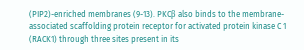(PIP2)-enriched membranes (9-13). PKCβ also binds to the membrane-associated scaffolding protein receptor for activated protein kinase C 1 (RACK1) through three sites present in its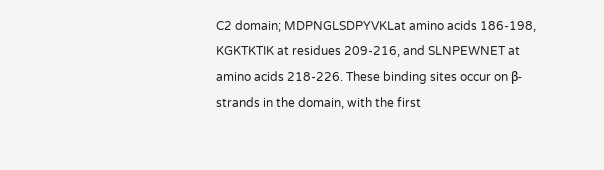C2 domain; MDPNGLSDPYVKLat amino acids 186-198, KGKTKTIK at residues 209-216, and SLNPEWNET at amino acids 218-226. These binding sites occur on β-strands in the domain, with the first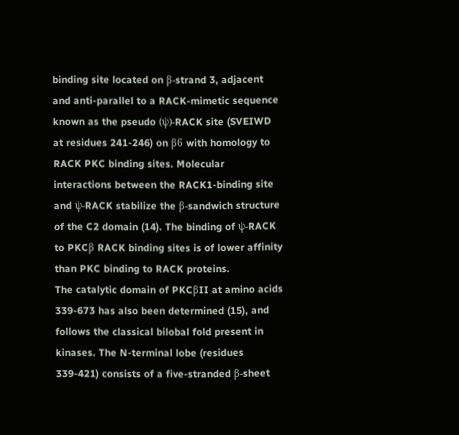binding site located on β-strand 3, adjacent and anti-parallel to a RACK-mimetic sequence known as the pseudo (ψ)-RACK site (SVEIWD at residues 241-246) on β6 with homology to RACK PKC binding sites. Molecular interactions between the RACK1-binding site and ψ-RACK stabilize the β-sandwich structure of the C2 domain (14). The binding of ψ-RACK to PKCβ RACK binding sites is of lower affinity than PKC binding to RACK proteins.
The catalytic domain of PKCβII at amino acids 339-673 has also been determined (15), and follows the classical bilobal fold present in kinases. The N-terminal lobe (residues 339-421) consists of a five-stranded β-sheet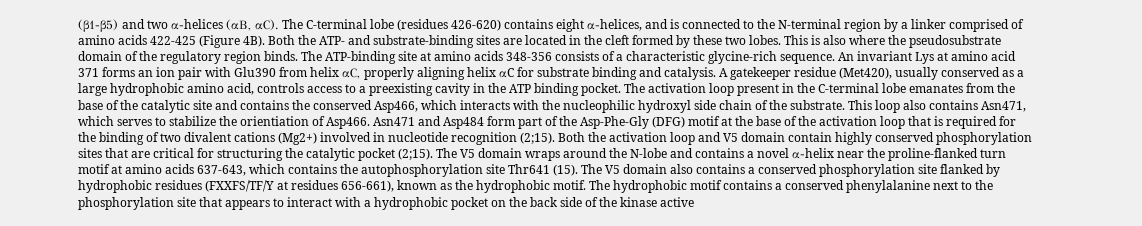(β1-β5) and two α-helices (αB, αC). The C-terminal lobe (residues 426-620) contains eight α-helices, and is connected to the N-terminal region by a linker comprised of amino acids 422-425 (Figure 4B). Both the ATP- and substrate-binding sites are located in the cleft formed by these two lobes. This is also where the pseudosubstrate domain of the regulatory region binds. The ATP-binding site at amino acids 348-356 consists of a characteristic glycine-rich sequence. An invariant Lys at amino acid 371 forms an ion pair with Glu390 from helix αC, properly aligning helix αC for substrate binding and catalysis. A gatekeeper residue (Met420), usually conserved as a large hydrophobic amino acid, controls access to a preexisting cavity in the ATP binding pocket. The activation loop present in the C-terminal lobe emanates from the base of the catalytic site and contains the conserved Asp466, which interacts with the nucleophilic hydroxyl side chain of the substrate. This loop also contains Asn471, which serves to stabilize the orientiation of Asp466. Asn471 and Asp484 form part of the Asp-Phe-Gly (DFG) motif at the base of the activation loop that is required for the binding of two divalent cations (Mg2+) involved in nucleotide recognition (2;15). Both the activation loop and V5 domain contain highly conserved phosphorylation sites that are critical for structuring the catalytic pocket (2;15). The V5 domain wraps around the N-lobe and contains a novel α-helix near the proline-flanked turn motif at amino acids 637-643, which contains the autophosphorylation site Thr641 (15). The V5 domain also contains a conserved phosphorylation site flanked by hydrophobic residues (FXXFS/TF/Y at residues 656-661), known as the hydrophobic motif. The hydrophobic motif contains a conserved phenylalanine next to the phosphorylation site that appears to interact with a hydrophobic pocket on the back side of the kinase active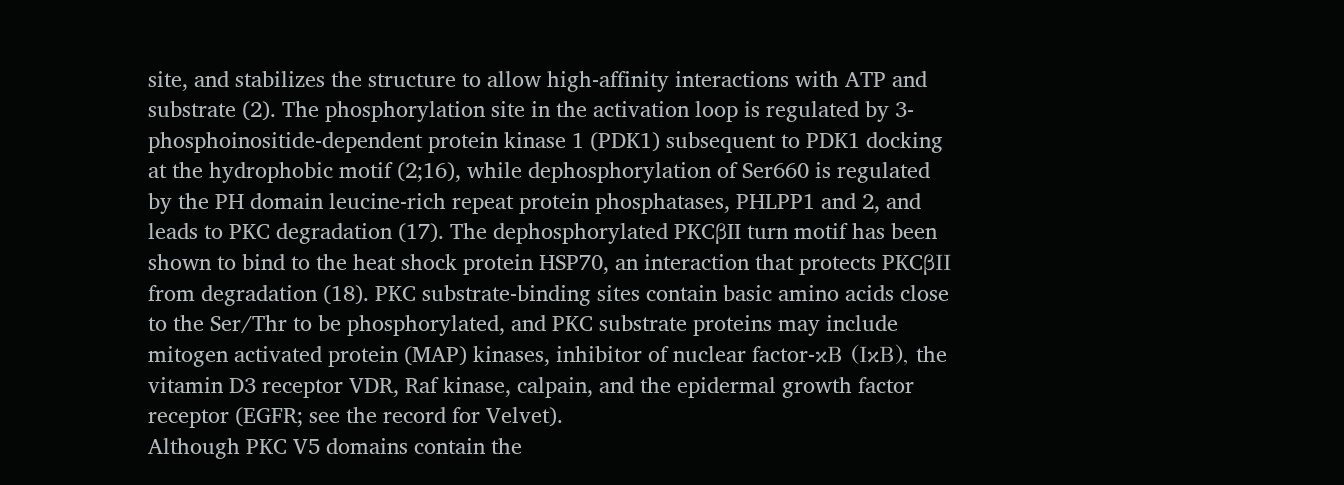site, and stabilizes the structure to allow high-affinity interactions with ATP and substrate (2). The phosphorylation site in the activation loop is regulated by 3-phosphoinositide-dependent protein kinase 1 (PDK1) subsequent to PDK1 docking at the hydrophobic motif (2;16), while dephosphorylation of Ser660 is regulated by the PH domain leucine-rich repeat protein phosphatases, PHLPP1 and 2, and leads to PKC degradation (17). The dephosphorylated PKCβII turn motif has been shown to bind to the heat shock protein HSP70, an interaction that protects PKCβII from degradation (18). PKC substrate-binding sites contain basic amino acids close to the Ser/Thr to be phosphorylated, and PKC substrate proteins may include mitogen activated protein (MAP) kinases, inhibitor of nuclear factor-κB (IκB), the vitamin D3 receptor VDR, Raf kinase, calpain, and the epidermal growth factor receptor (EGFR; see the record for Velvet).
Although PKC V5 domains contain the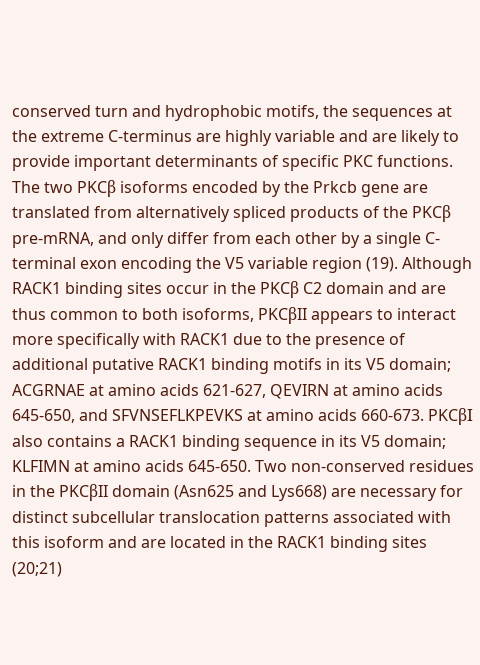conserved turn and hydrophobic motifs, the sequences at the extreme C-terminus are highly variable and are likely to provide important determinants of specific PKC functions. The two PKCβ isoforms encoded by the Prkcb gene are translated from alternatively spliced products of the PKCβ pre-mRNA, and only differ from each other by a single C-terminal exon encoding the V5 variable region (19). Although RACK1 binding sites occur in the PKCβ C2 domain and are thus common to both isoforms, PKCβII appears to interact more specifically with RACK1 due to the presence of additional putative RACK1 binding motifs in its V5 domain; ACGRNAE at amino acids 621-627, QEVIRN at amino acids 645-650, and SFVNSEFLKPEVKS at amino acids 660-673. PKCβI also contains a RACK1 binding sequence in its V5 domain; KLFIMN at amino acids 645-650. Two non-conserved residues in the PKCβII domain (Asn625 and Lys668) are necessary for distinct subcellular translocation patterns associated with this isoform and are located in the RACK1 binding sites (20;21)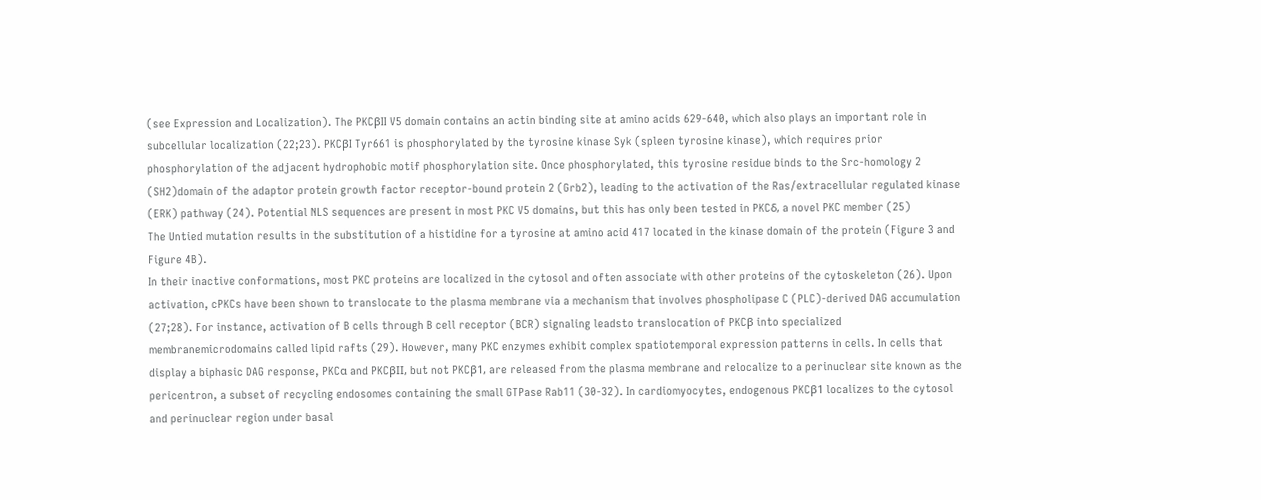(see Expression and Localization). The PKCβII V5 domain contains an actin binding site at amino acids 629-640, which also plays an important role in subcellular localization (22;23). PKCβI Tyr661 is phosphorylated by the tyrosine kinase Syk (spleen tyrosine kinase), which requires prior phosphorylation of the adjacent hydrophobic motif phosphorylation site. Once phosphorylated, this tyrosine residue binds to the Src-homology 2 (SH2)domain of the adaptor protein growth factor receptor-bound protein 2 (Grb2), leading to the activation of the Ras/extracellular regulated kinase (ERK) pathway (24). Potential NLS sequences are present in most PKC V5 domains, but this has only been tested in PKCδ, a novel PKC member (25)
The Untied mutation results in the substitution of a histidine for a tyrosine at amino acid 417 located in the kinase domain of the protein (Figure 3 and Figure 4B).
In their inactive conformations, most PKC proteins are localized in the cytosol and often associate with other proteins of the cytoskeleton (26). Upon activation, cPKCs have been shown to translocate to the plasma membrane via a mechanism that involves phospholipase C (PLC)-derived DAG accumulation (27;28). For instance, activation of B cells through B cell receptor (BCR) signaling leadsto translocation of PKCβ into specialized membranemicrodomains called lipid rafts (29). However, many PKC enzymes exhibit complex spatiotemporal expression patterns in cells. In cells that display a biphasic DAG response, PKCα and PKCβII, but not PKCβ1, are released from the plasma membrane and relocalize to a perinuclear site known as the pericentron, a subset of recycling endosomes containing the small GTPase Rab11 (30-32). In cardiomyocytes, endogenous PKCβ1 localizes to the cytosol and perinuclear region under basal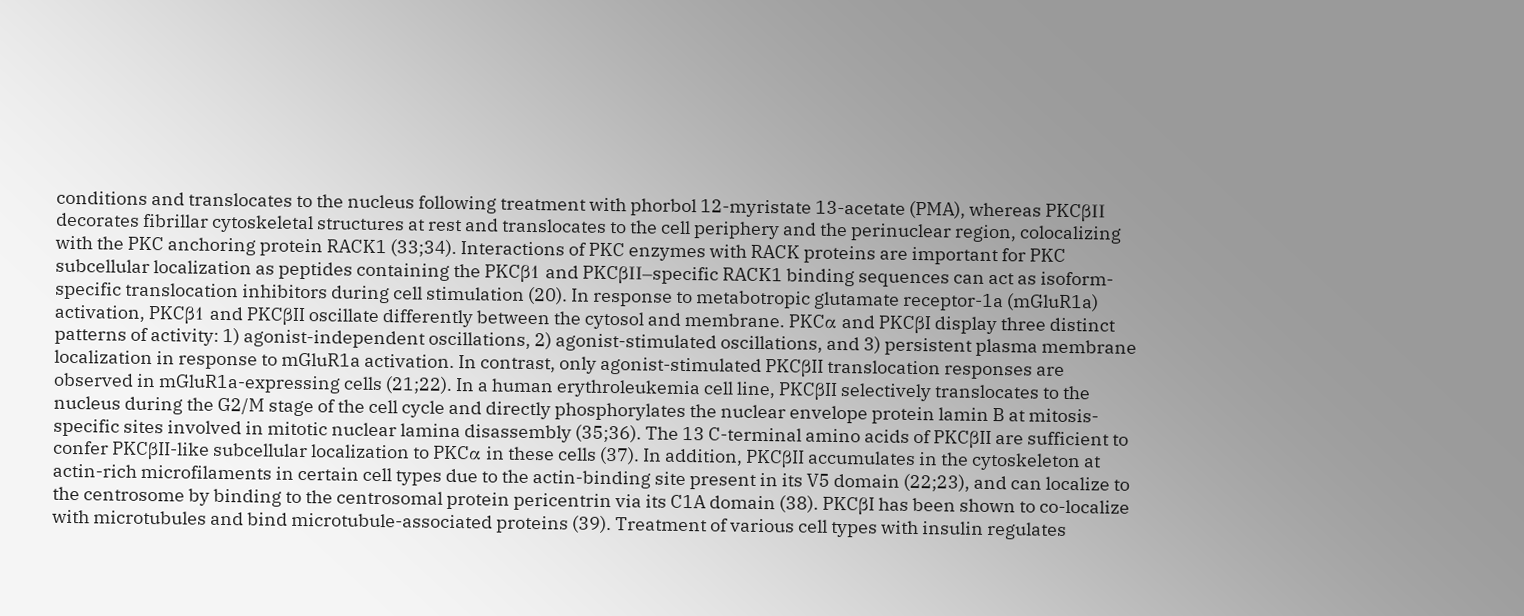conditions and translocates to the nucleus following treatment with phorbol 12-myristate 13-acetate (PMA), whereas PKCβII decorates fibrillar cytoskeletal structures at rest and translocates to the cell periphery and the perinuclear region, colocalizing with the PKC anchoring protein RACK1 (33;34). Interactions of PKC enzymes with RACK proteins are important for PKC subcellular localization as peptides containing the PKCβ1 and PKCβII–specific RACK1 binding sequences can act as isoform-specific translocation inhibitors during cell stimulation (20). In response to metabotropic glutamate receptor-1a (mGluR1a) activation, PKCβ1 and PKCβII oscillate differently between the cytosol and membrane. PKCα and PKCβI display three distinct patterns of activity: 1) agonist-independent oscillations, 2) agonist-stimulated oscillations, and 3) persistent plasma membrane localization in response to mGluR1a activation. In contrast, only agonist-stimulated PKCβII translocation responses are observed in mGluR1a-expressing cells (21;22). In a human erythroleukemia cell line, PKCβII selectively translocates to the nucleus during the G2/M stage of the cell cycle and directly phosphorylates the nuclear envelope protein lamin B at mitosis-specific sites involved in mitotic nuclear lamina disassembly (35;36). The 13 C-terminal amino acids of PKCβII are sufficient to confer PKCβII-like subcellular localization to PKCα in these cells (37). In addition, PKCβII accumulates in the cytoskeleton at actin-rich microfilaments in certain cell types due to the actin-binding site present in its V5 domain (22;23), and can localize to the centrosome by binding to the centrosomal protein pericentrin via its C1A domain (38). PKCβI has been shown to co-localize with microtubules and bind microtubule-associated proteins (39). Treatment of various cell types with insulin regulates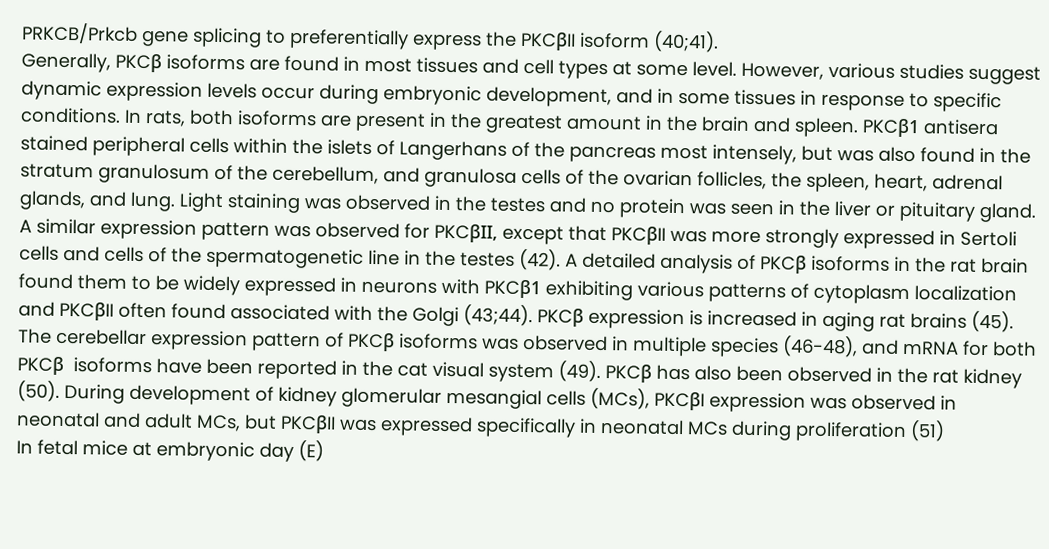PRKCB/Prkcb gene splicing to preferentially express the PKCβII isoform (40;41).
Generally, PKCβ isoforms are found in most tissues and cell types at some level. However, various studies suggest dynamic expression levels occur during embryonic development, and in some tissues in response to specific conditions. In rats, both isoforms are present in the greatest amount in the brain and spleen. PKCβ1 antisera stained peripheral cells within the islets of Langerhans of the pancreas most intensely, but was also found in the stratum granulosum of the cerebellum, and granulosa cells of the ovarian follicles, the spleen, heart, adrenal glands, and lung. Light staining was observed in the testes and no protein was seen in the liver or pituitary gland. A similar expression pattern was observed for PKCβII, except that PKCβII was more strongly expressed in Sertoli cells and cells of the spermatogenetic line in the testes (42). A detailed analysis of PKCβ isoforms in the rat brain found them to be widely expressed in neurons with PKCβ1 exhibiting various patterns of cytoplasm localization and PKCβII often found associated with the Golgi (43;44). PKCβ expression is increased in aging rat brains (45). The cerebellar expression pattern of PKCβ isoforms was observed in multiple species (46-48), and mRNA for both PKCβ  isoforms have been reported in the cat visual system (49). PKCβ has also been observed in the rat kidney (50). During development of kidney glomerular mesangial cells (MCs), PKCβI expression was observed in neonatal and adult MCs, but PKCβII was expressed specifically in neonatal MCs during proliferation (51)
In fetal mice at embryonic day (E)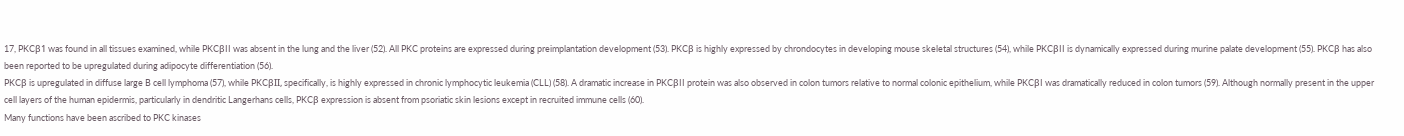17, PKCβ1 was found in all tissues examined, while PKCβII was absent in the lung and the liver (52). All PKC proteins are expressed during preimplantation development (53). PKCβ is highly expressed by chrondocytes in developing mouse skeletal structures (54), while PKCβII is dynamically expressed during murine palate development (55). PKCβ has also been reported to be upregulated during adipocyte differentiation (56).
PKCβ is upregulated in diffuse large B cell lymphoma (57), while PKCβII, specifically, is highly expressed in chronic lymphocytic leukemia (CLL) (58). A dramatic increase in PKCβII protein was also observed in colon tumors relative to normal colonic epithelium, while PKCβI was dramatically reduced in colon tumors (59). Although normally present in the upper cell layers of the human epidermis, particularly in dendritic Langerhans cells, PKCβ expression is absent from psoriatic skin lesions except in recruited immune cells (60).
Many functions have been ascribed to PKC kinases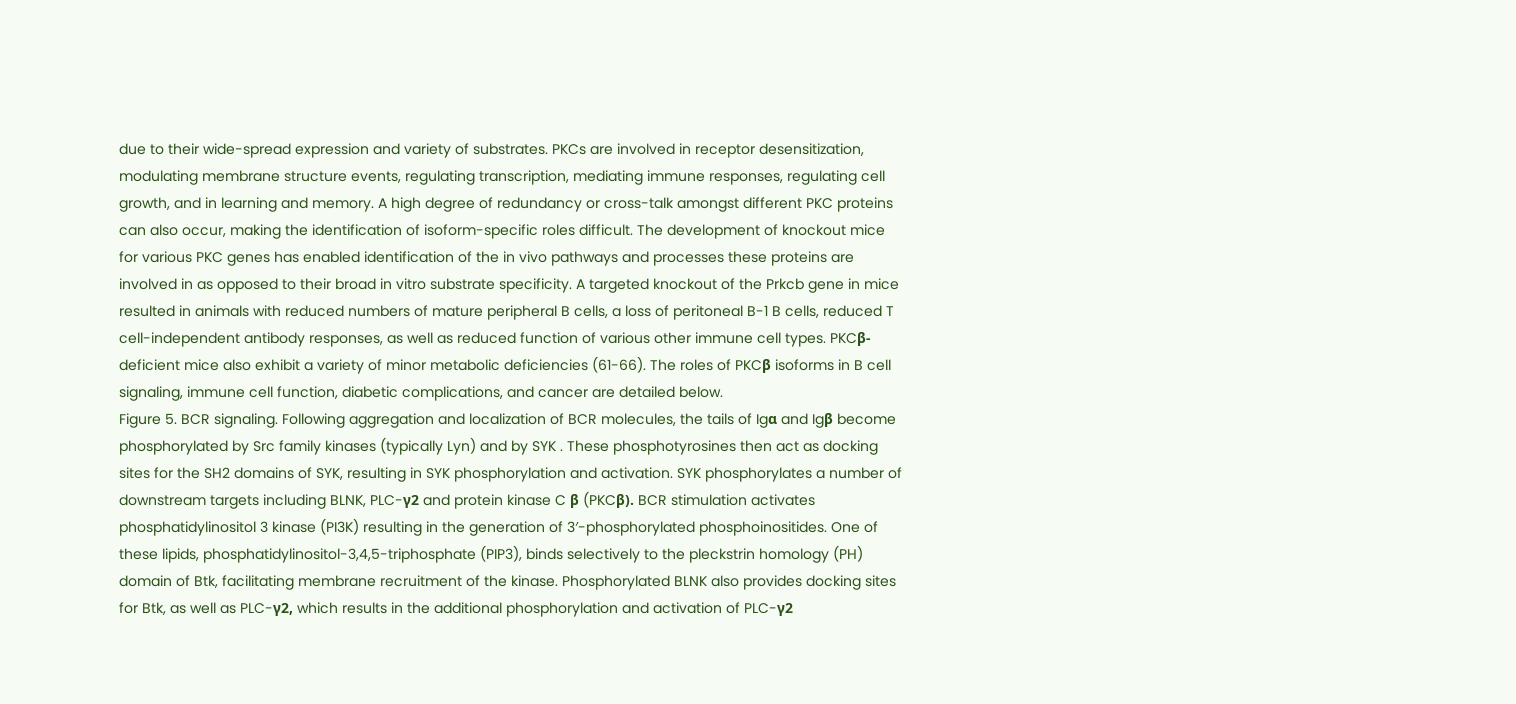due to their wide-spread expression and variety of substrates. PKCs are involved in receptor desensitization, modulating membrane structure events, regulating transcription, mediating immune responses, regulating cell growth, and in learning and memory. A high degree of redundancy or cross-talk amongst different PKC proteins can also occur, making the identification of isoform-specific roles difficult. The development of knockout mice for various PKC genes has enabled identification of the in vivo pathways and processes these proteins are involved in as opposed to their broad in vitro substrate specificity. A targeted knockout of the Prkcb gene in mice resulted in animals with reduced numbers of mature peripheral B cells, a loss of peritoneal B-1 B cells, reduced T cell-independent antibody responses, as well as reduced function of various other immune cell types. PKCβ-deficient mice also exhibit a variety of minor metabolic deficiencies (61-66). The roles of PKCβ isoforms in B cell signaling, immune cell function, diabetic complications, and cancer are detailed below.
Figure 5. BCR signaling. Following aggregation and localization of BCR molecules, the tails of Igα and Igβ become phosphorylated by Src family kinases (typically Lyn) and by SYK . These phosphotyrosines then act as docking sites for the SH2 domains of SYK, resulting in SYK phosphorylation and activation. SYK phosphorylates a number of downstream targets including BLNK, PLC-γ2 and protein kinase C β (PKCβ). BCR stimulation activates phosphatidylinositol 3 kinase (PI3K) resulting in the generation of 3′-phosphorylated phosphoinositides. One of these lipids, phosphatidylinositol-3,4,5-triphosphate (PIP3), binds selectively to the pleckstrin homology (PH) domain of Btk, facilitating membrane recruitment of the kinase. Phosphorylated BLNK also provides docking sites for Btk, as well as PLC-γ2, which results in the additional phosphorylation and activation of PLC-γ2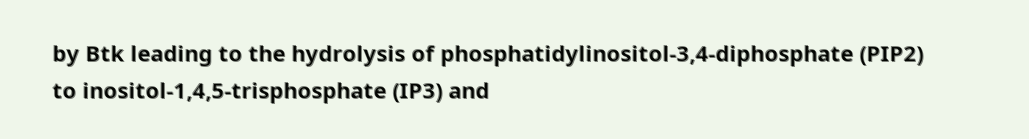by Btk leading to the hydrolysis of phosphatidylinositol-3,4-diphosphate (PIP2) to inositol-1,4,5-trisphosphate (IP3) and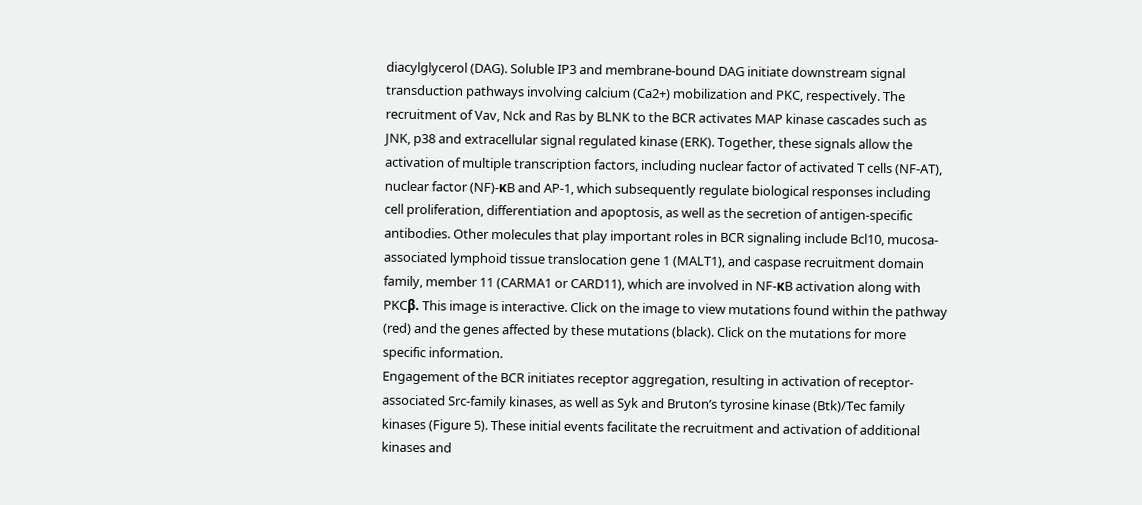diacylglycerol (DAG). Soluble IP3 and membrane-bound DAG initiate downstream signal transduction pathways involving calcium (Ca2+) mobilization and PKC, respectively. The recruitment of Vav, Nck and Ras by BLNK to the BCR activates MAP kinase cascades such as JNK, p38 and extracellular signal regulated kinase (ERK). Together, these signals allow the activation of multiple transcription factors, including nuclear factor of activated T cells (NF-AT), nuclear factor (NF)-κB and AP-1, which subsequently regulate biological responses including cell proliferation, differentiation and apoptosis, as well as the secretion of antigen-specific antibodies. Other molecules that play important roles in BCR signaling include Bcl10, mucosa-associated lymphoid tissue translocation gene 1 (MALT1), and caspase recruitment domain family, member 11 (CARMA1 or CARD11), which are involved in NF-κB activation along with PKCβ. This image is interactive. Click on the image to view mutations found within the pathway (red) and the genes affected by these mutations (black). Click on the mutations for more specific information.
Engagement of the BCR initiates receptor aggregation, resulting in activation of receptor-associated Src-family kinases, as well as Syk and Bruton’s tyrosine kinase (Btk)/Tec family kinases (Figure 5). These initial events facilitate the recruitment and activation of additional kinases and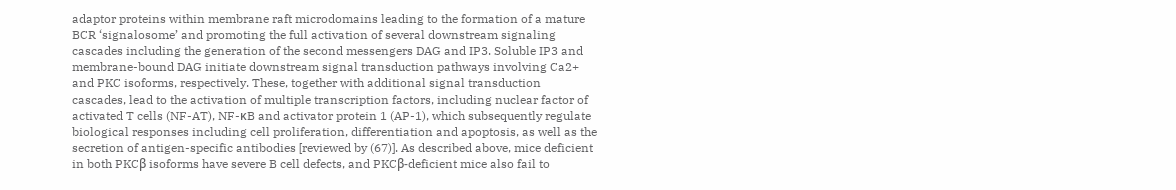adaptor proteins within membrane raft microdomains leading to the formation of a mature BCR ‘signalosome’ and promoting the full activation of several downstream signaling cascades including the generation of the second messengers DAG and IP3. Soluble IP3 and membrane-bound DAG initiate downstream signal transduction pathways involving Ca2+ and PKC isoforms, respectively. These, together with additional signal transduction cascades, lead to the activation of multiple transcription factors, including nuclear factor of activated T cells (NF-AT), NF-κB and activator protein 1 (AP-1), which subsequently regulate biological responses including cell proliferation, differentiation and apoptosis, as well as the secretion of antigen-specific antibodies [reviewed by (67)]. As described above, mice deficient in both PKCβ isoforms have severe B cell defects, and PKCβ-deficient mice also fail to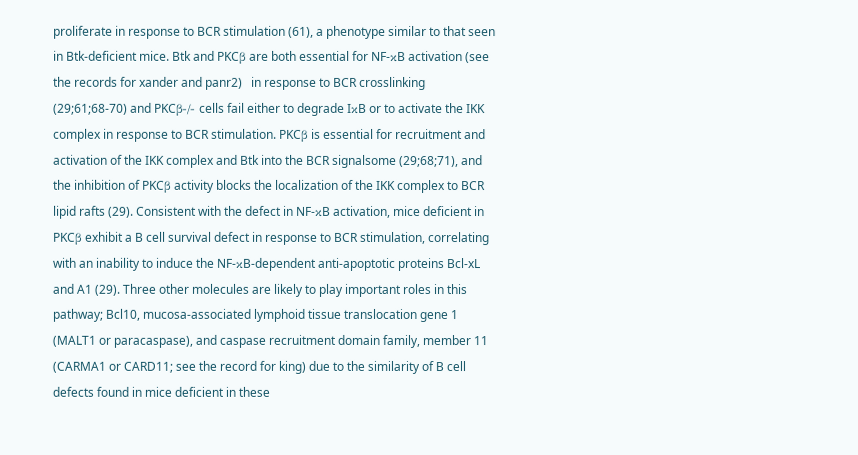proliferate in response to BCR stimulation (61), a phenotype similar to that seen in Btk-deficient mice. Btk and PKCβ are both essential for NF-κB activation (see the records for xander and panr2)   in response to BCR crosslinking (29;61;68-70) and PKCβ-/- cells fail either to degrade IκB or to activate the IKK complex in response to BCR stimulation. PKCβ is essential for recruitment and activation of the IKK complex and Btk into the BCR signalsome (29;68;71), and the inhibition of PKCβ activity blocks the localization of the IKK complex to BCR lipid rafts (29). Consistent with the defect in NF-κB activation, mice deficient in PKCβ exhibit a B cell survival defect in response to BCR stimulation, correlating with an inability to induce the NF-κB-dependent anti-apoptotic proteins Bcl-xL and A1 (29). Three other molecules are likely to play important roles in this pathway; Bcl10, mucosa-associated lymphoid tissue translocation gene 1 (MALT1 or paracaspase), and caspase recruitment domain family, member 11 (CARMA1 or CARD11; see the record for king) due to the similarity of B cell defects found in mice deficient in these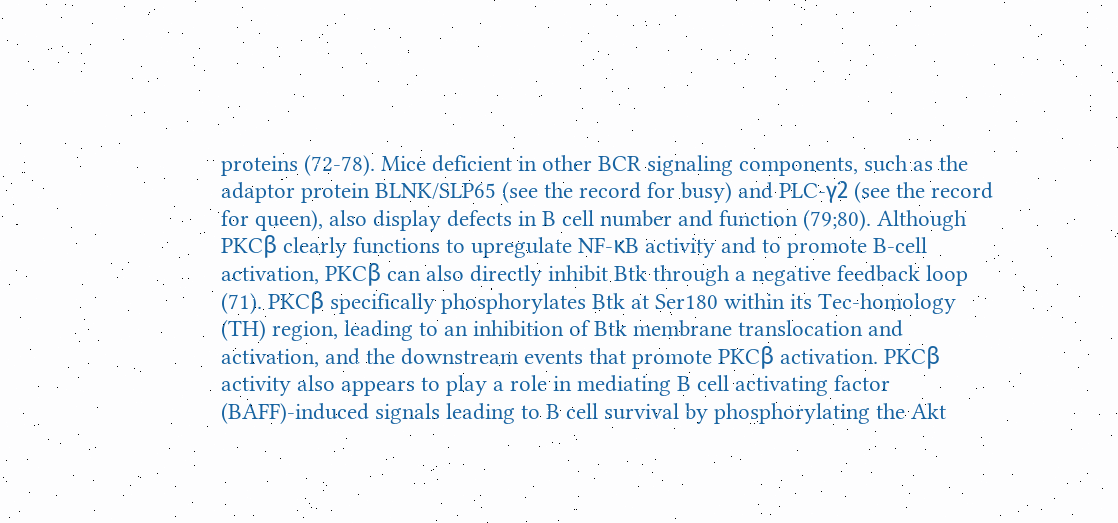proteins (72-78). Mice deficient in other BCR signaling components, such as the adaptor protein BLNK/SLP65 (see the record for busy) and PLC-γ2 (see the record for queen), also display defects in B cell number and function (79;80). Although PKCβ clearly functions to upregulate NF-κB activity and to promote B-cell activation, PKCβ can also directly inhibit Btk through a negative feedback loop (71). PKCβ specifically phosphorylates Btk at Ser180 within its Tec-homology (TH) region, leading to an inhibition of Btk membrane translocation and activation, and the downstream events that promote PKCβ activation. PKCβ activity also appears to play a role in mediating B cell activating factor (BAFF)-induced signals leading to B cell survival by phosphorylating the Akt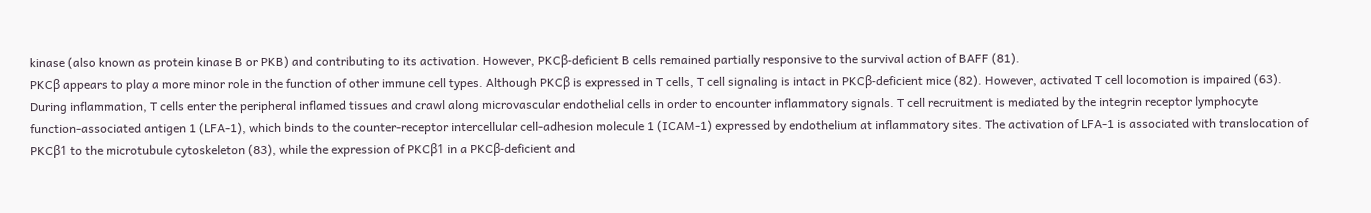kinase (also known as protein kinase B or PKB) and contributing to its activation. However, PKCβ-deficient B cells remained partially responsive to the survival action of BAFF (81).
PKCβ appears to play a more minor role in the function of other immune cell types. Although PKCβ is expressed in T cells, T cell signaling is intact in PKCβ-deficient mice (82). However, activated T cell locomotion is impaired (63). During inflammation, T cells enter the peripheral inflamed tissues and crawl along microvascular endothelial cells in order to encounter inflammatory signals. T cell recruitment is mediated by the integrin receptor lymphocyte function-associated antigen 1 (LFA-1), which binds to the counter-receptor intercellular cell-adhesion molecule 1 (ICAM-1) expressed by endothelium at inflammatory sites. The activation of LFA-1 is associated with translocation of PKCβ1 to the microtubule cytoskeleton (83), while the expression of PKCβ1 in a PKCβ-deficient and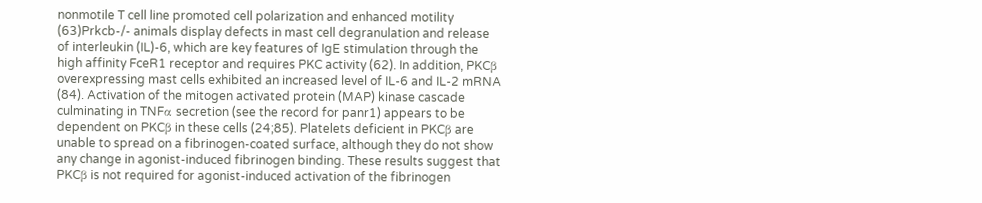nonmotile T cell line promoted cell polarization and enhanced motility (63)Prkcb-/- animals display defects in mast cell degranulation and release of interleukin (IL)-6, which are key features of IgE stimulation through the high affinity FceR1 receptor and requires PKC activity (62). In addition, PKCβ overexpressing mast cells exhibited an increased level of IL-6 and IL-2 mRNA (84). Activation of the mitogen activated protein (MAP) kinase cascade culminating in TNFα secretion (see the record for panr1) appears to be dependent on PKCβ in these cells (24;85). Platelets deficient in PKCβ are unable to spread on a fibrinogen-coated surface, although they do not show any change in agonist-induced fibrinogen binding. These results suggest that PKCβ is not required for agonist-induced activation of the fibrinogen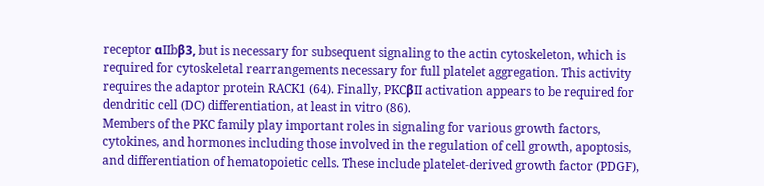receptor αIIbβ3, but is necessary for subsequent signaling to the actin cytoskeleton, which is required for cytoskeletal rearrangements necessary for full platelet aggregation. This activity requires the adaptor protein RACK1 (64). Finally, PKCβII activation appears to be required for dendritic cell (DC) differentiation, at least in vitro (86).
Members of the PKC family play important roles in signaling for various growth factors, cytokines, and hormones including those involved in the regulation of cell growth, apoptosis, and differentiation of hematopoietic cells. These include platelet-derived growth factor (PDGF),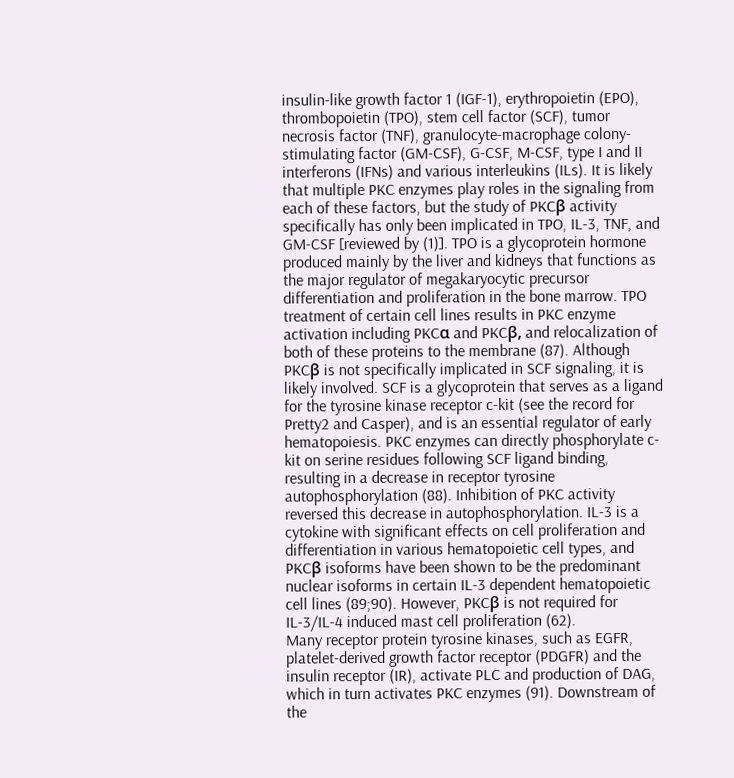insulin-like growth factor 1 (IGF-1), erythropoietin (EPO), thrombopoietin (TPO), stem cell factor (SCF), tumor necrosis factor (TNF), granulocyte-macrophage colony-stimulating factor (GM-CSF), G-CSF, M-CSF, type I and II interferons (IFNs) and various interleukins (ILs). It is likely that multiple PKC enzymes play roles in the signaling from each of these factors, but the study of PKCβ activity specifically has only been implicated in TPO, IL-3, TNF, and GM-CSF [reviewed by (1)]. TPO is a glycoprotein hormone produced mainly by the liver and kidneys that functions as the major regulator of megakaryocytic precursor differentiation and proliferation in the bone marrow. TPO treatment of certain cell lines results in PKC enzyme activation including PKCα and PKCβ, and relocalization of both of these proteins to the membrane (87). Although PKCβ is not specifically implicated in SCF signaling, it is likely involved. SCF is a glycoprotein that serves as a ligand for the tyrosine kinase receptor c-kit (see the record for Pretty2 and Casper), and is an essential regulator of early hematopoiesis. PKC enzymes can directly phosphorylate c-kit on serine residues following SCF ligand binding, resulting in a decrease in receptor tyrosine autophosphorylation (88). Inhibition of PKC activity reversed this decrease in autophosphorylation. IL-3 is a cytokine with significant effects on cell proliferation and differentiation in various hematopoietic cell types, and PKCβ isoforms have been shown to be the predominant nuclear isoforms in certain IL-3 dependent hematopoietic cell lines (89;90). However, PKCβ is not required for IL-3/IL-4 induced mast cell proliferation (62).
Many receptor protein tyrosine kinases, such as EGFR, platelet-derived growth factor receptor (PDGFR) and the insulin receptor (IR), activate PLC and production of DAG, which in turn activates PKC enzymes (91). Downstream of the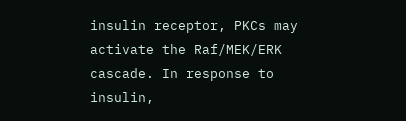insulin receptor, PKCs may activate the Raf/MEK/ERK cascade. In response to insulin,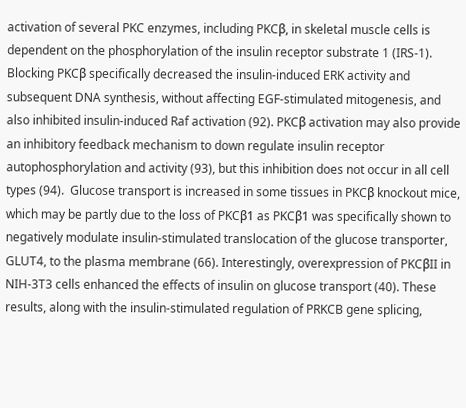activation of several PKC enzymes, including PKCβ, in skeletal muscle cells is dependent on the phosphorylation of the insulin receptor substrate 1 (IRS-1).  Blocking PKCβ specifically decreased the insulin-induced ERK activity and subsequent DNA synthesis, without affecting EGF-stimulated mitogenesis, and also inhibited insulin-induced Raf activation (92). PKCβ activation may also provide an inhibitory feedback mechanism to down regulate insulin receptor autophosphorylation and activity (93), but this inhibition does not occur in all cell types (94).  Glucose transport is increased in some tissues in PKCβ knockout mice, which may be partly due to the loss of PKCβ1 as PKCβ1 was specifically shown to negatively modulate insulin-stimulated translocation of the glucose transporter, GLUT4, to the plasma membrane (66). Interestingly, overexpression of PKCβII in NIH-3T3 cells enhanced the effects of insulin on glucose transport (40). These results, along with the insulin-stimulated regulation of PRKCB gene splicing,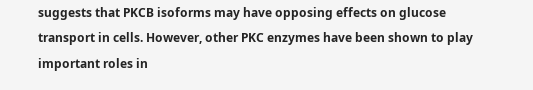suggests that PKCB isoforms may have opposing effects on glucose transport in cells. However, other PKC enzymes have been shown to play important roles in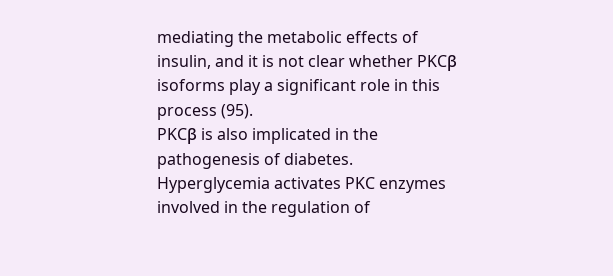mediating the metabolic effects of insulin, and it is not clear whether PKCβ isoforms play a significant role in this process (95).
PKCβ is also implicated in the pathogenesis of diabetes. Hyperglycemia activates PKC enzymes involved in the regulation of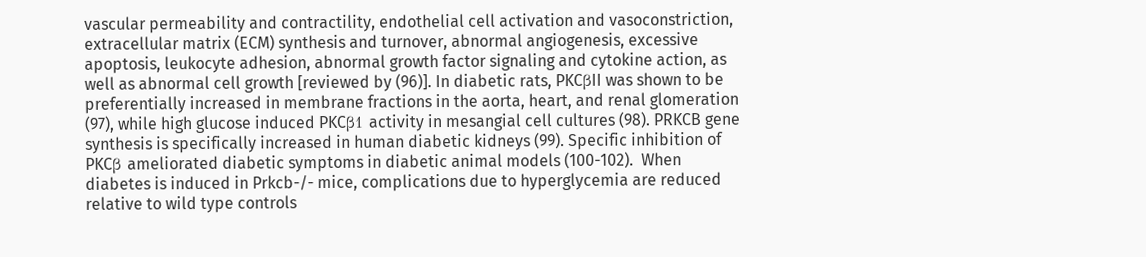vascular permeability and contractility, endothelial cell activation and vasoconstriction, extracellular matrix (ECM) synthesis and turnover, abnormal angiogenesis, excessive apoptosis, leukocyte adhesion, abnormal growth factor signaling and cytokine action, as well as abnormal cell growth [reviewed by (96)]. In diabetic rats, PKCβII was shown to be preferentially increased in membrane fractions in the aorta, heart, and renal glomeration (97), while high glucose induced PKCβ1 activity in mesangial cell cultures (98). PRKCB gene synthesis is specifically increased in human diabetic kidneys (99). Specific inhibition of PKCβ ameliorated diabetic symptoms in diabetic animal models (100-102).  When diabetes is induced in Prkcb-/- mice, complications due to hyperglycemia are reduced relative to wild type controls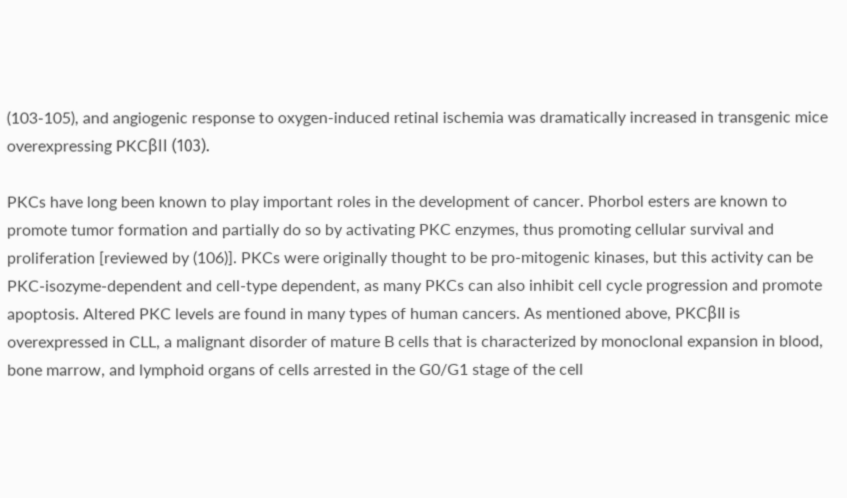(103-105), and angiogenic response to oxygen-induced retinal ischemia was dramatically increased in transgenic mice overexpressing PKCβII (103).

PKCs have long been known to play important roles in the development of cancer. Phorbol esters are known to promote tumor formation and partially do so by activating PKC enzymes, thus promoting cellular survival and proliferation [reviewed by (106)]. PKCs were originally thought to be pro-mitogenic kinases, but this activity can be PKC-isozyme-dependent and cell-type dependent, as many PKCs can also inhibit cell cycle progression and promote apoptosis. Altered PKC levels are found in many types of human cancers. As mentioned above, PKCβII is overexpressed in CLL, a malignant disorder of mature B cells that is characterized by monoclonal expansion in blood, bone marrow, and lymphoid organs of cells arrested in the G0/G1 stage of the cell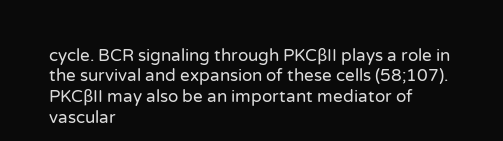cycle. BCR signaling through PKCβII plays a role in the survival and expansion of these cells (58;107). PKCβII may also be an important mediator of vascular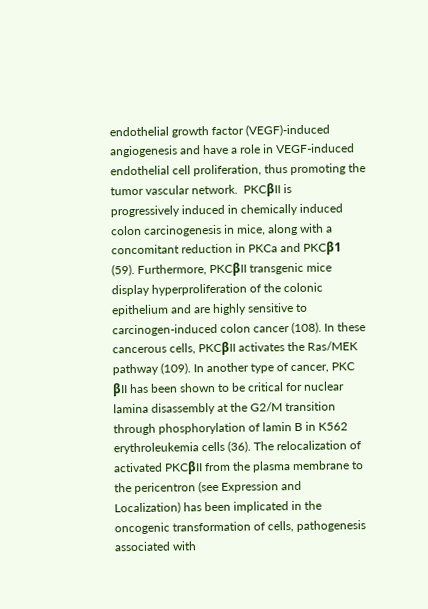endothelial growth factor (VEGF)-induced angiogenesis and have a role in VEGF-induced endothelial cell proliferation, thus promoting the tumor vascular network.  PKCβII is progressively induced in chemically induced colon carcinogenesis in mice, along with a concomitant reduction in PKCa and PKCβ1 (59). Furthermore, PKCβII transgenic mice display hyperproliferation of the colonic epithelium and are highly sensitive to carcinogen-induced colon cancer (108). In these cancerous cells, PKCβII activates the Ras/MEK pathway (109). In another type of cancer, PKC βII has been shown to be critical for nuclear lamina disassembly at the G2/M transition through phosphorylation of lamin B in K562 erythroleukemia cells (36). The relocalization of activated PKCβII from the plasma membrane to the pericentron (see Expression and Localization) has been implicated in the oncogenic transformation of cells, pathogenesis associated with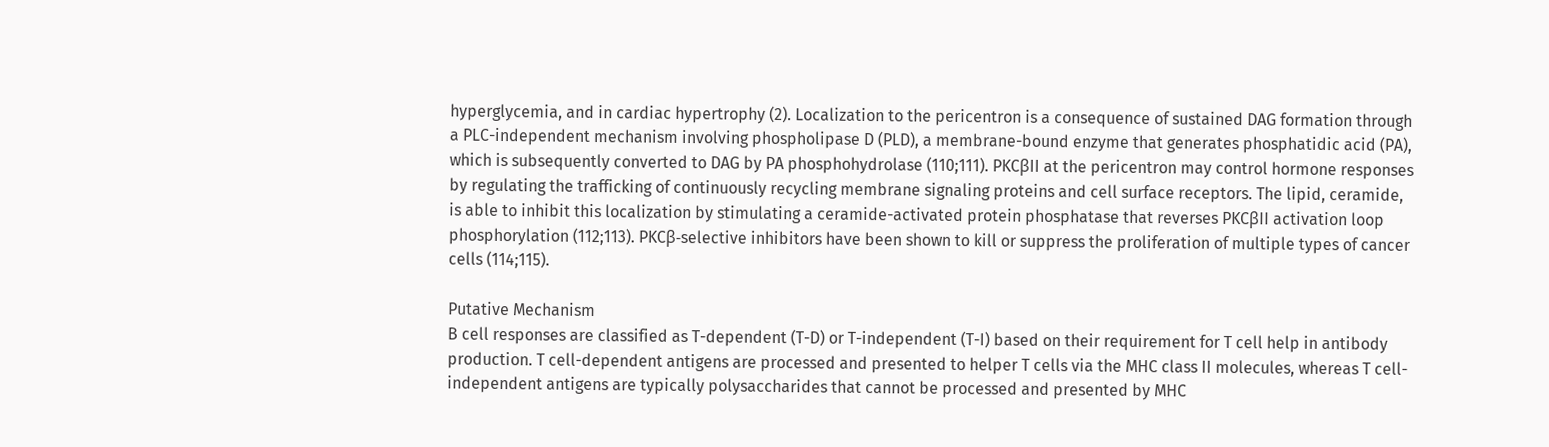hyperglycemia, and in cardiac hypertrophy (2). Localization to the pericentron is a consequence of sustained DAG formation through a PLC-independent mechanism involving phospholipase D (PLD), a membrane-bound enzyme that generates phosphatidic acid (PA), which is subsequently converted to DAG by PA phosphohydrolase (110;111). PKCβII at the pericentron may control hormone responses by regulating the trafficking of continuously recycling membrane signaling proteins and cell surface receptors. The lipid, ceramide, is able to inhibit this localization by stimulating a ceramide-activated protein phosphatase that reverses PKCβII activation loop phosphorylation (112;113). PKCβ-selective inhibitors have been shown to kill or suppress the proliferation of multiple types of cancer cells (114;115).

Putative Mechanism
B cell responses are classified as T-dependent (T-D) or T-independent (T-I) based on their requirement for T cell help in antibody production. T cell-dependent antigens are processed and presented to helper T cells via the MHC class II molecules, whereas T cell-independent antigens are typically polysaccharides that cannot be processed and presented by MHC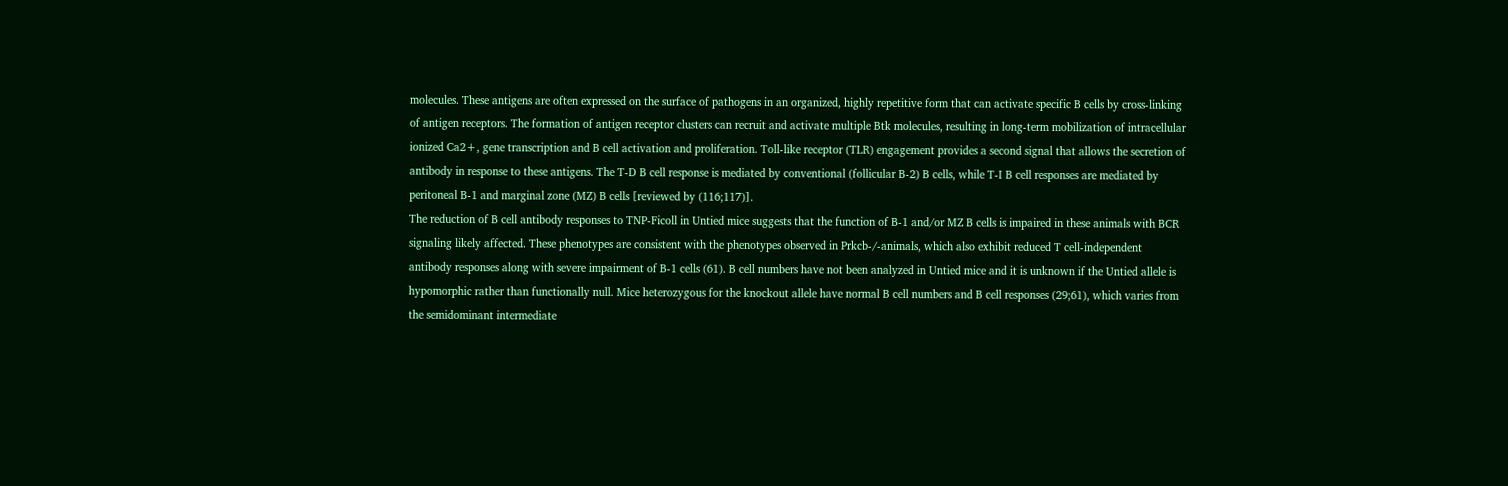molecules. These antigens are often expressed on the surface of pathogens in an organized, highly repetitive form that can activate specific B cells by cross-linking of antigen receptors. The formation of antigen receptor clusters can recruit and activate multiple Btk molecules, resulting in long-term mobilization of intracellular ionized Ca2+, gene transcription and B cell activation and proliferation. Toll-like receptor (TLR) engagement provides a second signal that allows the secretion of antibody in response to these antigens. The T-D B cell response is mediated by conventional (follicular B-2) B cells, while T-I B cell responses are mediated by peritoneal B-1 and marginal zone (MZ) B cells [reviewed by (116;117)].
The reduction of B cell antibody responses to TNP-Ficoll in Untied mice suggests that the function of B-1 and/or MZ B cells is impaired in these animals with BCR signaling likely affected. These phenotypes are consistent with the phenotypes observed in Prkcb-/-animals, which also exhibit reduced T cell-independent antibody responses along with severe impairment of B-1 cells (61). B cell numbers have not been analyzed in Untied mice and it is unknown if the Untied allele is hypomorphic rather than functionally null. Mice heterozygous for the knockout allele have normal B cell numbers and B cell responses (29;61), which varies from the semidominant intermediate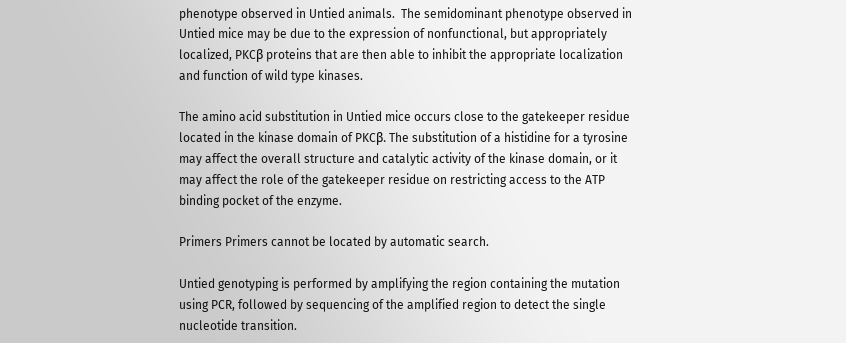phenotype observed in Untied animals.  The semidominant phenotype observed in Untied mice may be due to the expression of nonfunctional, but appropriately localized, PKCβ proteins that are then able to inhibit the appropriate localization and function of wild type kinases.

The amino acid substitution in Untied mice occurs close to the gatekeeper residue located in the kinase domain of PKCβ. The substitution of a histidine for a tyrosine may affect the overall structure and catalytic activity of the kinase domain, or it may affect the role of the gatekeeper residue on restricting access to the ATP binding pocket of the enzyme.

Primers Primers cannot be located by automatic search.

Untied genotyping is performed by amplifying the region containing the mutation using PCR, followed by sequencing of the amplified region to detect the single nucleotide transition.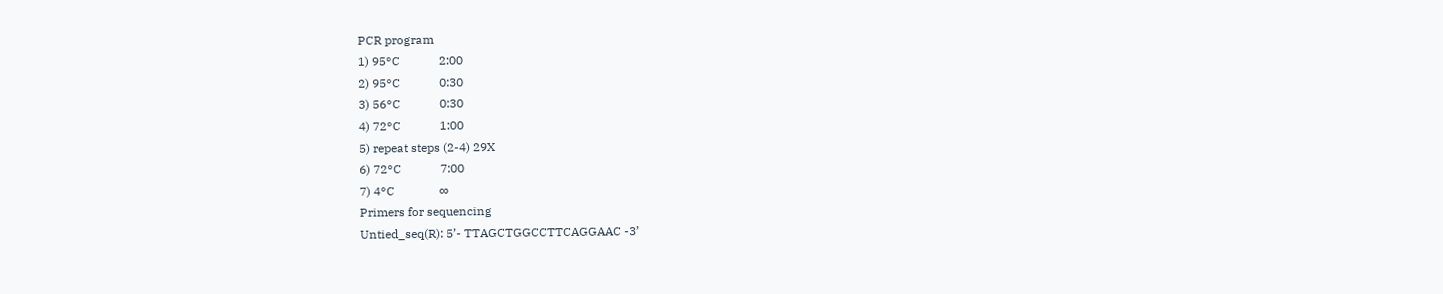PCR program
1) 95°C             2:00
2) 95°C             0:30
3) 56°C             0:30
4) 72°C             1:00
5) repeat steps (2-4) 29X
6) 72°C             7:00
7) 4°C               ∞
Primers for sequencing
Untied_seq(R): 5’- TTAGCTGGCCTTCAGGAAC -3’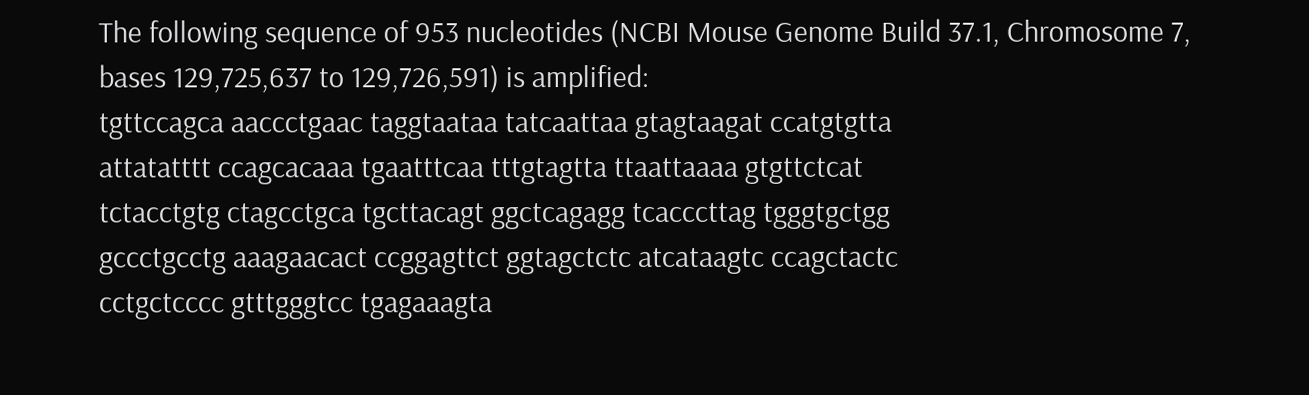The following sequence of 953 nucleotides (NCBI Mouse Genome Build 37.1, Chromosome 7, bases 129,725,637 to 129,726,591) is amplified:
tgttccagca aaccctgaac taggtaataa tatcaattaa gtagtaagat ccatgtgtta
attatatttt ccagcacaaa tgaatttcaa tttgtagtta ttaattaaaa gtgttctcat
tctacctgtg ctagcctgca tgcttacagt ggctcagagg tcacccttag tgggtgctgg
gccctgcctg aaagaacact ccggagttct ggtagctctc atcataagtc ccagctactc
cctgctcccc gtttgggtcc tgagaaagta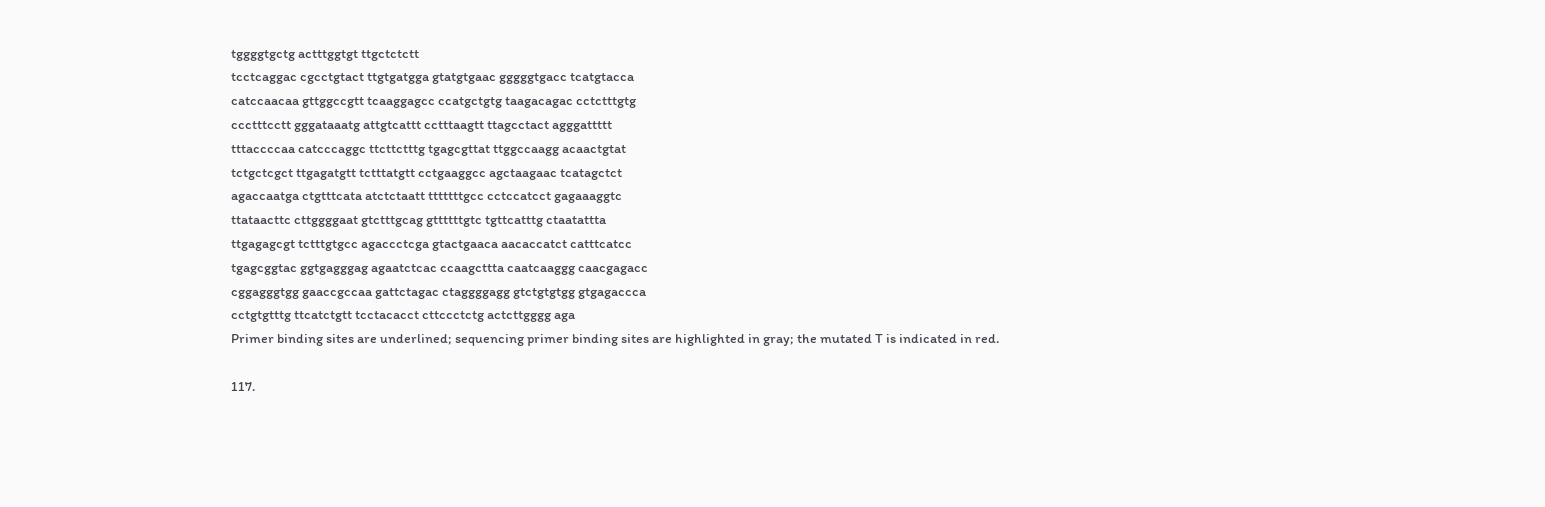tggggtgctg actttggtgt ttgctctctt
tcctcaggac cgcctgtact ttgtgatgga gtatgtgaac gggggtgacc tcatgtacca
catccaacaa gttggccgtt tcaaggagcc ccatgctgtg taagacagac cctctttgtg
ccctttcctt gggataaatg attgtcattt cctttaagtt ttagcctact agggattttt
tttaccccaa catcccaggc ttcttctttg tgagcgttat ttggccaagg acaactgtat
tctgctcgct ttgagatgtt tctttatgtt cctgaaggcc agctaagaac tcatagctct
agaccaatga ctgtttcata atctctaatt tttttttgcc cctccatcct gagaaaggtc
ttataacttc cttggggaat gtctttgcag gttttttgtc tgttcatttg ctaatattta
ttgagagcgt tctttgtgcc agaccctcga gtactgaaca aacaccatct catttcatcc
tgagcggtac ggtgagggag agaatctcac ccaagcttta caatcaaggg caacgagacc
cggagggtgg gaaccgccaa gattctagac ctaggggagg gtctgtgtgg gtgagaccca
cctgtgtttg ttcatctgtt tcctacacct cttccctctg actcttgggg aga
Primer binding sites are underlined; sequencing primer binding sites are highlighted in gray; the mutated T is indicated in red.

117.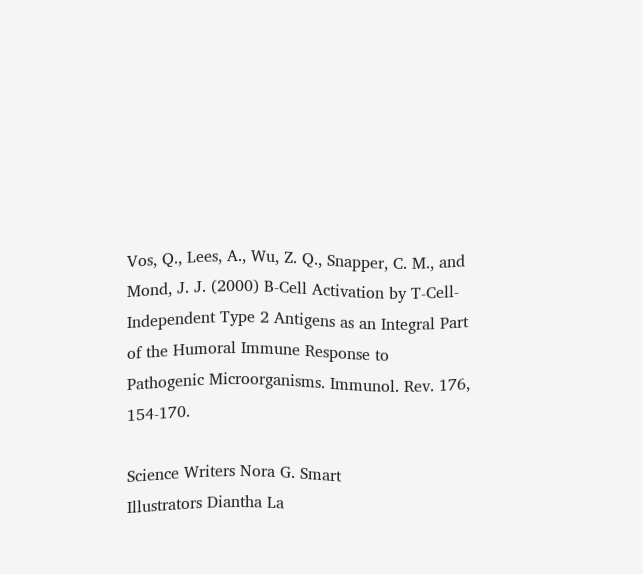Vos, Q., Lees, A., Wu, Z. Q., Snapper, C. M., and Mond, J. J. (2000) B-Cell Activation by T-Cell-Independent Type 2 Antigens as an Integral Part of the Humoral Immune Response to Pathogenic Microorganisms. Immunol. Rev. 176, 154-170.

Science Writers Nora G. Smart
Illustrators Diantha La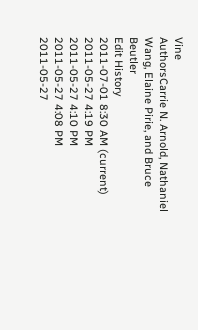Vine
AuthorsCarrie N. Arnold, Nathaniel Wang, Elaine Pirie, and Bruce Beutler
Edit History
2011-07-01 8:30 AM (current)
2011-05-27 4:19 PM
2011-05-27 4:10 PM
2011-05-27 4:08 PM
2011-05-27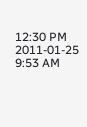12:30 PM
2011-01-25 9:53 AM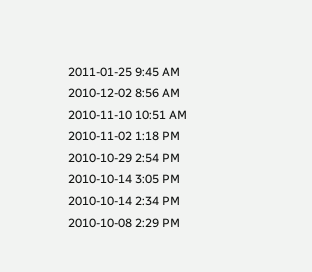2011-01-25 9:45 AM
2010-12-02 8:56 AM
2010-11-10 10:51 AM
2010-11-02 1:18 PM
2010-10-29 2:54 PM
2010-10-14 3:05 PM
2010-10-14 2:34 PM
2010-10-08 2:29 PM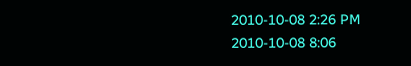2010-10-08 2:26 PM
2010-10-08 8:06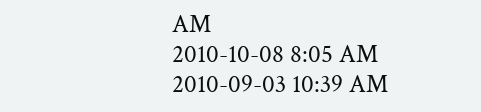AM
2010-10-08 8:05 AM
2010-09-03 10:39 AM